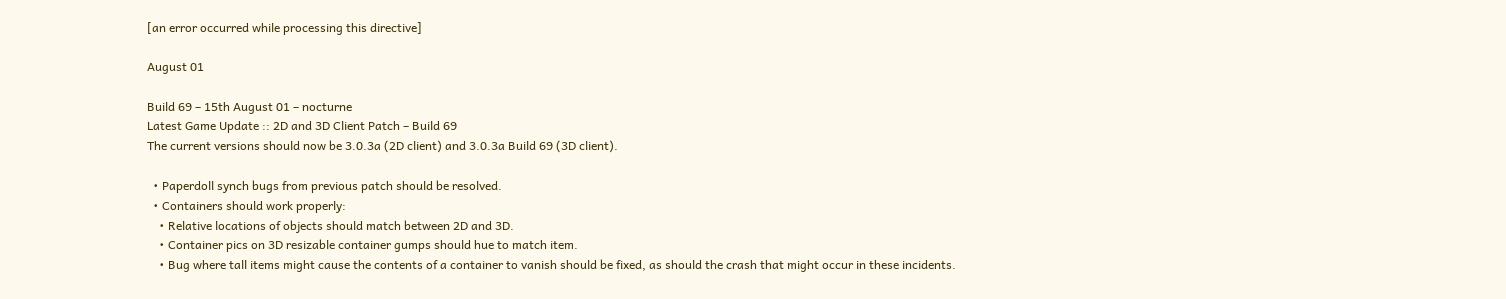[an error occurred while processing this directive]

August 01

Build 69 – 15th August 01 – nocturne
Latest Game Update :: 2D and 3D Client Patch – Build 69
The current versions should now be 3.0.3a (2D client) and 3.0.3a Build 69 (3D client).

  • Paperdoll synch bugs from previous patch should be resolved.
  • Containers should work properly:
    • Relative locations of objects should match between 2D and 3D.
    • Container pics on 3D resizable container gumps should hue to match item.
    • Bug where tall items might cause the contents of a container to vanish should be fixed, as should the crash that might occur in these incidents.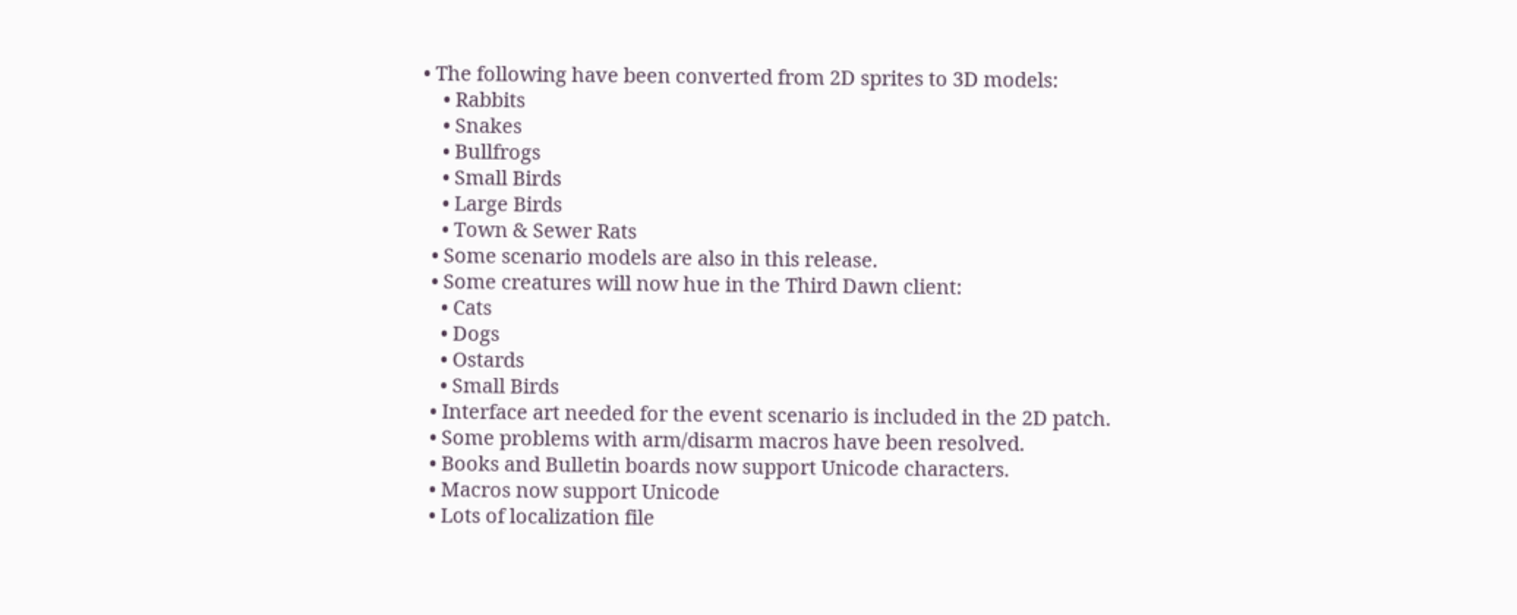• The following have been converted from 2D sprites to 3D models:
    • Rabbits
    • Snakes
    • Bullfrogs
    • Small Birds
    • Large Birds
    • Town & Sewer Rats
  • Some scenario models are also in this release.
  • Some creatures will now hue in the Third Dawn client:
    • Cats
    • Dogs
    • Ostards
    • Small Birds
  • Interface art needed for the event scenario is included in the 2D patch.
  • Some problems with arm/disarm macros have been resolved.
  • Books and Bulletin boards now support Unicode characters.
  • Macros now support Unicode
  • Lots of localization file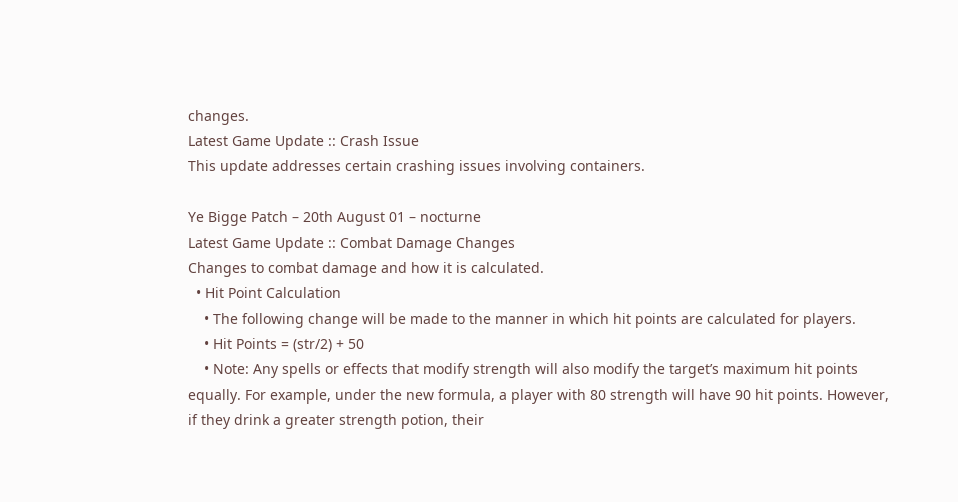changes.
Latest Game Update :: Crash Issue
This update addresses certain crashing issues involving containers.

Ye Bigge Patch – 20th August 01 – nocturne
Latest Game Update :: Combat Damage Changes
Changes to combat damage and how it is calculated.
  • Hit Point Calculation
    • The following change will be made to the manner in which hit points are calculated for players.
    • Hit Points = (str/2) + 50
    • Note: Any spells or effects that modify strength will also modify the target’s maximum hit points equally. For example, under the new formula, a player with 80 strength will have 90 hit points. However, if they drink a greater strength potion, their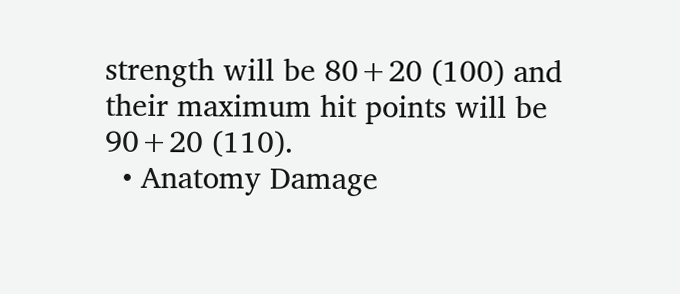strength will be 80+20 (100) and their maximum hit points will be 90+20 (110).
  • Anatomy Damage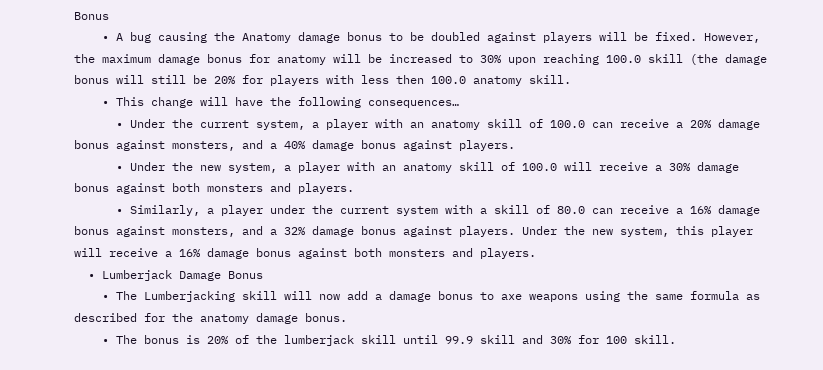Bonus
    • A bug causing the Anatomy damage bonus to be doubled against players will be fixed. However, the maximum damage bonus for anatomy will be increased to 30% upon reaching 100.0 skill (the damage bonus will still be 20% for players with less then 100.0 anatomy skill.
    • This change will have the following consequences…
      • Under the current system, a player with an anatomy skill of 100.0 can receive a 20% damage bonus against monsters, and a 40% damage bonus against players.
      • Under the new system, a player with an anatomy skill of 100.0 will receive a 30% damage bonus against both monsters and players.
      • Similarly, a player under the current system with a skill of 80.0 can receive a 16% damage bonus against monsters, and a 32% damage bonus against players. Under the new system, this player will receive a 16% damage bonus against both monsters and players.
  • Lumberjack Damage Bonus
    • The Lumberjacking skill will now add a damage bonus to axe weapons using the same formula as described for the anatomy damage bonus.
    • The bonus is 20% of the lumberjack skill until 99.9 skill and 30% for 100 skill.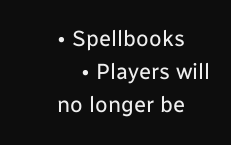• Spellbooks
    • Players will no longer be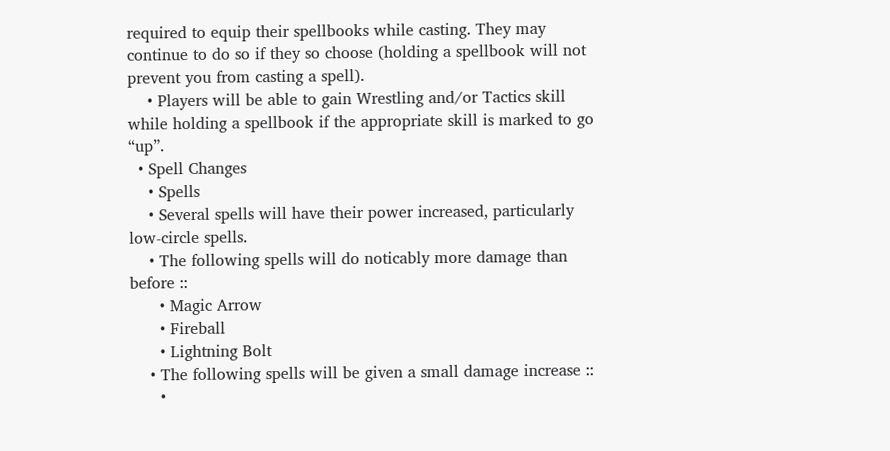required to equip their spellbooks while casting. They may continue to do so if they so choose (holding a spellbook will not prevent you from casting a spell).
    • Players will be able to gain Wrestling and/or Tactics skill while holding a spellbook if the appropriate skill is marked to go “up”.
  • Spell Changes
    • Spells
    • Several spells will have their power increased, particularly low-circle spells.
    • The following spells will do noticably more damage than before ::
      • Magic Arrow
      • Fireball
      • Lightning Bolt
    • The following spells will be given a small damage increase ::
      •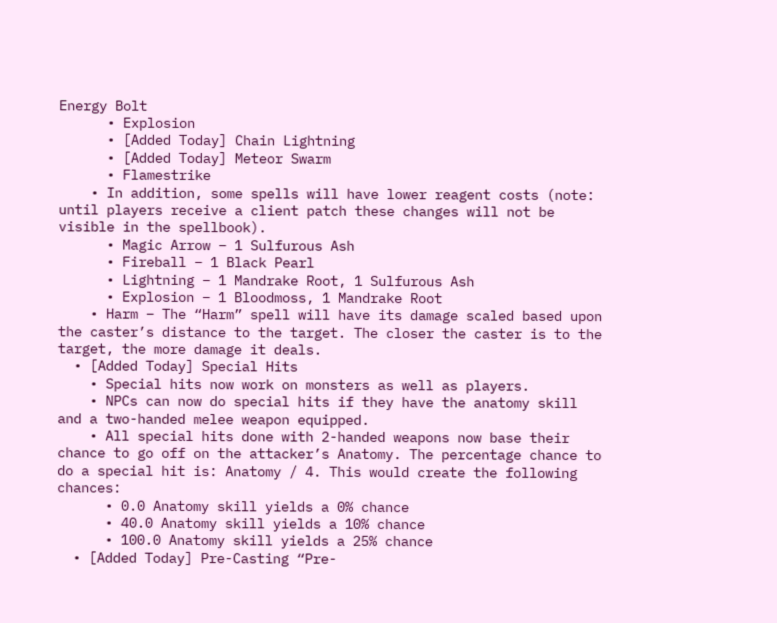Energy Bolt
      • Explosion
      • [Added Today] Chain Lightning
      • [Added Today] Meteor Swarm
      • Flamestrike
    • In addition, some spells will have lower reagent costs (note: until players receive a client patch these changes will not be visible in the spellbook).
      • Magic Arrow – 1 Sulfurous Ash
      • Fireball – 1 Black Pearl
      • Lightning – 1 Mandrake Root, 1 Sulfurous Ash
      • Explosion – 1 Bloodmoss, 1 Mandrake Root
    • Harm – The “Harm” spell will have its damage scaled based upon the caster’s distance to the target. The closer the caster is to the target, the more damage it deals.
  • [Added Today] Special Hits
    • Special hits now work on monsters as well as players.
    • NPCs can now do special hits if they have the anatomy skill and a two-handed melee weapon equipped.
    • All special hits done with 2-handed weapons now base their chance to go off on the attacker’s Anatomy. The percentage chance to do a special hit is: Anatomy / 4. This would create the following chances:
      • 0.0 Anatomy skill yields a 0% chance
      • 40.0 Anatomy skill yields a 10% chance
      • 100.0 Anatomy skill yields a 25% chance
  • [Added Today] Pre-Casting “Pre-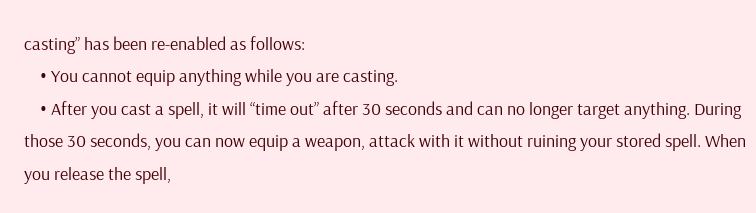casting” has been re-enabled as follows:
    • You cannot equip anything while you are casting.
    • After you cast a spell, it will “time out” after 30 seconds and can no longer target anything. During those 30 seconds, you can now equip a weapon, attack with it without ruining your stored spell. When you release the spell,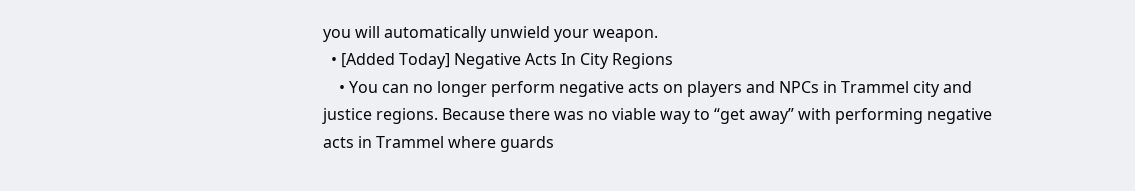you will automatically unwield your weapon.
  • [Added Today] Negative Acts In City Regions
    • You can no longer perform negative acts on players and NPCs in Trammel city and justice regions. Because there was no viable way to “get away” with performing negative acts in Trammel where guards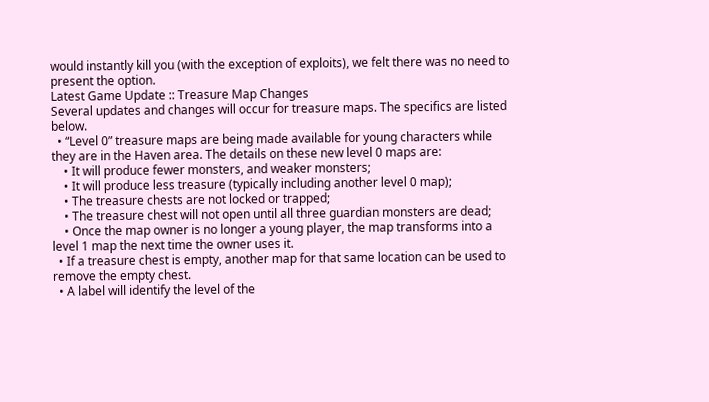would instantly kill you (with the exception of exploits), we felt there was no need to present the option.
Latest Game Update :: Treasure Map Changes
Several updates and changes will occur for treasure maps. The specifics are listed below.
  • “Level 0” treasure maps are being made available for young characters while they are in the Haven area. The details on these new level 0 maps are:
    • It will produce fewer monsters, and weaker monsters;
    • It will produce less treasure (typically including another level 0 map);
    • The treasure chests are not locked or trapped;
    • The treasure chest will not open until all three guardian monsters are dead;
    • Once the map owner is no longer a young player, the map transforms into a level 1 map the next time the owner uses it.
  • If a treasure chest is empty, another map for that same location can be used to remove the empty chest.
  • A label will identify the level of the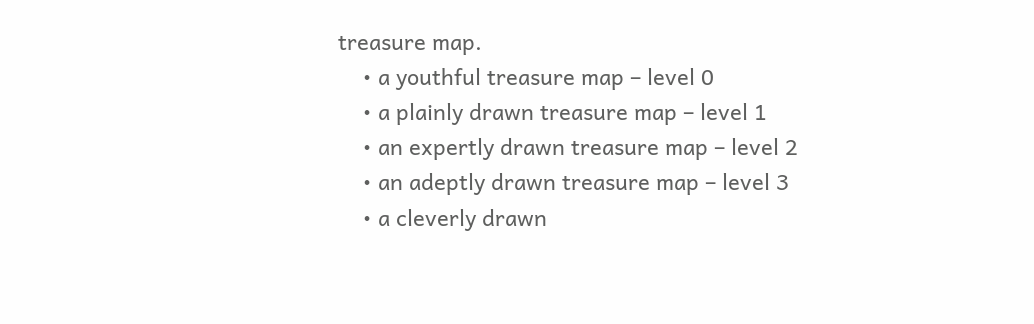treasure map.
    • a youthful treasure map – level 0
    • a plainly drawn treasure map – level 1
    • an expertly drawn treasure map – level 2
    • an adeptly drawn treasure map – level 3
    • a cleverly drawn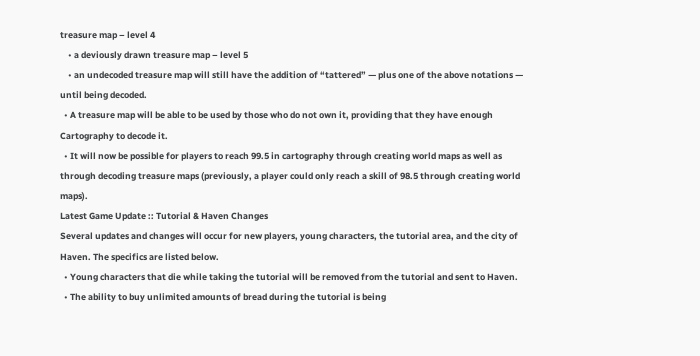treasure map – level 4
    • a deviously drawn treasure map – level 5
    • an undecoded treasure map will still have the addition of “tattered” — plus one of the above notations — until being decoded.
  • A treasure map will be able to be used by those who do not own it, providing that they have enough Cartography to decode it.
  • It will now be possible for players to reach 99.5 in cartography through creating world maps as well as through decoding treasure maps (previously, a player could only reach a skill of 98.5 through creating world maps).
Latest Game Update :: Tutorial & Haven Changes
Several updates and changes will occur for new players, young characters, the tutorial area, and the city of Haven. The specifics are listed below.
  • Young characters that die while taking the tutorial will be removed from the tutorial and sent to Haven.
  • The ability to buy unlimited amounts of bread during the tutorial is being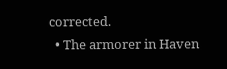corrected.
  • The armorer in Haven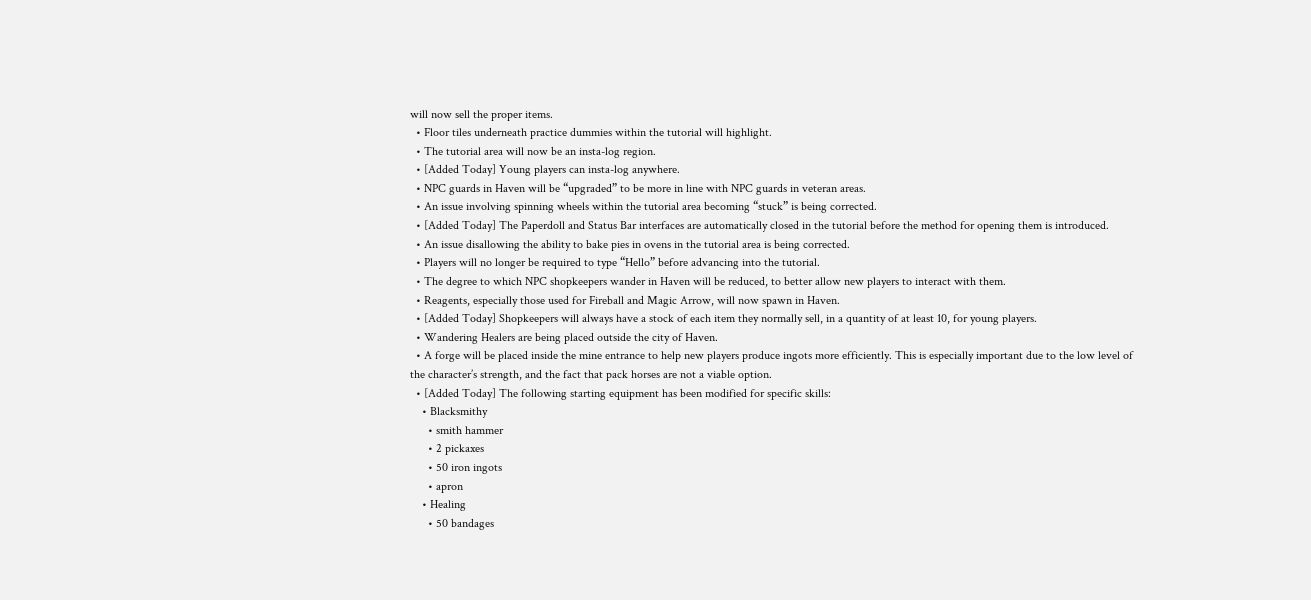will now sell the proper items.
  • Floor tiles underneath practice dummies within the tutorial will highlight.
  • The tutorial area will now be an insta-log region.
  • [Added Today] Young players can insta-log anywhere.
  • NPC guards in Haven will be “upgraded” to be more in line with NPC guards in veteran areas.
  • An issue involving spinning wheels within the tutorial area becoming “stuck” is being corrected.
  • [Added Today] The Paperdoll and Status Bar interfaces are automatically closed in the tutorial before the method for opening them is introduced.
  • An issue disallowing the ability to bake pies in ovens in the tutorial area is being corrected.
  • Players will no longer be required to type “Hello” before advancing into the tutorial.
  • The degree to which NPC shopkeepers wander in Haven will be reduced, to better allow new players to interact with them.
  • Reagents, especially those used for Fireball and Magic Arrow, will now spawn in Haven.
  • [Added Today] Shopkeepers will always have a stock of each item they normally sell, in a quantity of at least 10, for young players.
  • Wandering Healers are being placed outside the city of Haven.
  • A forge will be placed inside the mine entrance to help new players produce ingots more efficiently. This is especially important due to the low level of the character’s strength, and the fact that pack horses are not a viable option.
  • [Added Today] The following starting equipment has been modified for specific skills:
    • Blacksmithy
      • smith hammer
      • 2 pickaxes
      • 50 iron ingots
      • apron
    • Healing
      • 50 bandages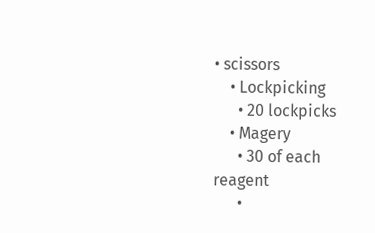• scissors
    • Lockpicking
      • 20 lockpicks
    • Magery
      • 30 of each reagent
      •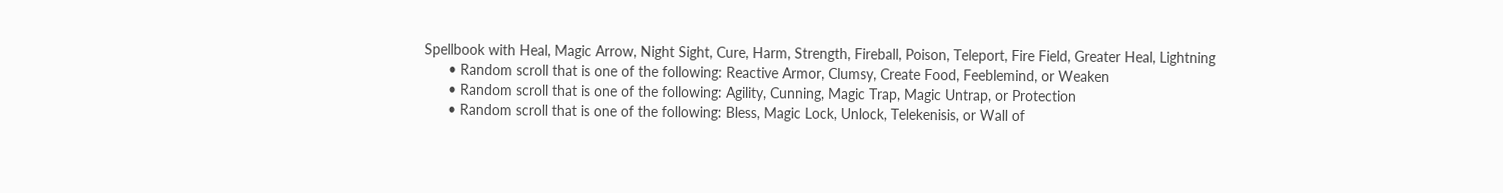Spellbook with Heal, Magic Arrow, Night Sight, Cure, Harm, Strength, Fireball, Poison, Teleport, Fire Field, Greater Heal, Lightning
      • Random scroll that is one of the following: Reactive Armor, Clumsy, Create Food, Feeblemind, or Weaken
      • Random scroll that is one of the following: Agility, Cunning, Magic Trap, Magic Untrap, or Protection
      • Random scroll that is one of the following: Bless, Magic Lock, Unlock, Telekenisis, or Wall of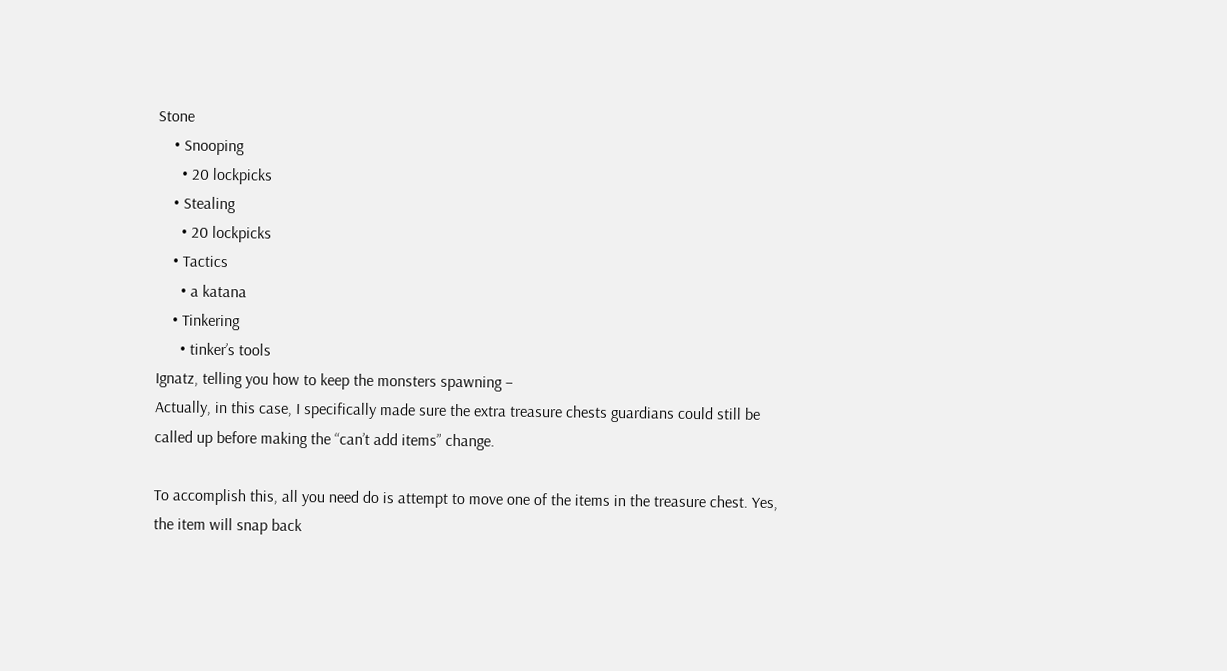Stone
    • Snooping
      • 20 lockpicks
    • Stealing
      • 20 lockpicks
    • Tactics
      • a katana
    • Tinkering
      • tinker’s tools
Ignatz, telling you how to keep the monsters spawning –
Actually, in this case, I specifically made sure the extra treasure chests guardians could still be called up before making the “can’t add items” change.

To accomplish this, all you need do is attempt to move one of the items in the treasure chest. Yes, the item will snap back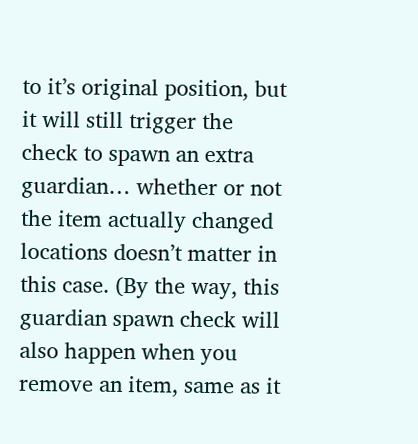to it’s original position, but it will still trigger the check to spawn an extra guardian… whether or not the item actually changed locations doesn’t matter in this case. (By the way, this guardian spawn check will also happen when you remove an item, same as it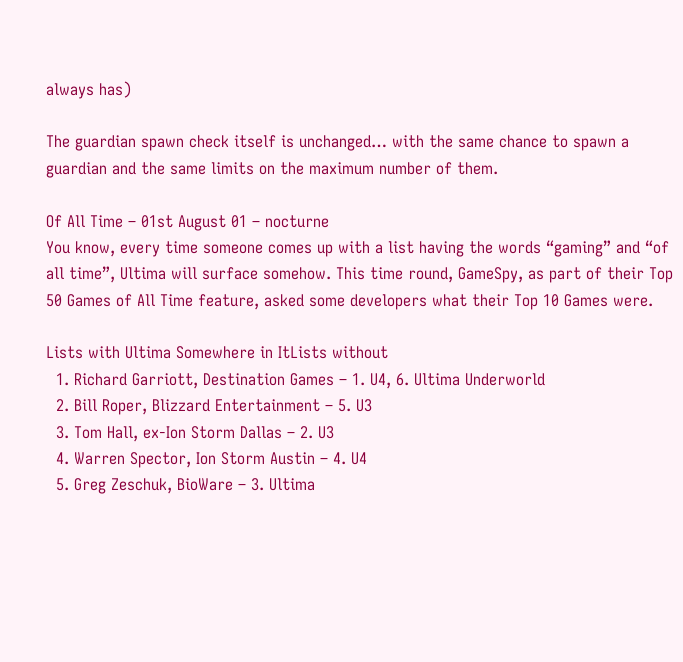always has)

The guardian spawn check itself is unchanged… with the same chance to spawn a guardian and the same limits on the maximum number of them.

Of All Time – 01st August 01 – nocturne
You know, every time someone comes up with a list having the words “gaming” and “of all time”, Ultima will surface somehow. This time round, GameSpy, as part of their Top 50 Games of All Time feature, asked some developers what their Top 10 Games were.

Lists with Ultima Somewhere in ItLists without
  1. Richard Garriott, Destination Games – 1. U4, 6. Ultima Underworld
  2. Bill Roper, Blizzard Entertainment – 5. U3
  3. Tom Hall, ex-Ion Storm Dallas – 2. U3
  4. Warren Spector, Ion Storm Austin – 4. U4
  5. Greg Zeschuk, BioWare – 3. Ultima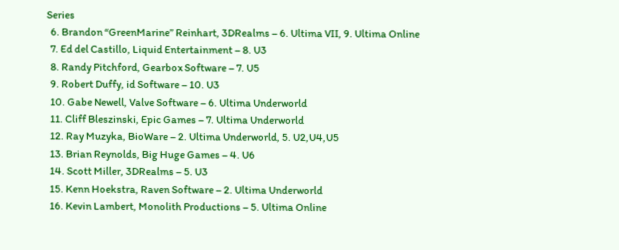Series
  6. Brandon “GreenMarine” Reinhart, 3DRealms – 6. Ultima VII, 9. Ultima Online
  7. Ed del Castillo, Liquid Entertainment – 8. U3
  8. Randy Pitchford, Gearbox Software – 7. U5
  9. Robert Duffy, id Software – 10. U3
  10. Gabe Newell, Valve Software – 6. Ultima Underworld
  11. Cliff Bleszinski, Epic Games – 7. Ultima Underworld
  12. Ray Muzyka, BioWare – 2. Ultima Underworld, 5. U2,U4,U5
  13. Brian Reynolds, Big Huge Games – 4. U6
  14. Scott Miller, 3DRealms – 5. U3
  15. Kenn Hoekstra, Raven Software – 2. Ultima Underworld
  16. Kevin Lambert, Monolith Productions – 5. Ultima Online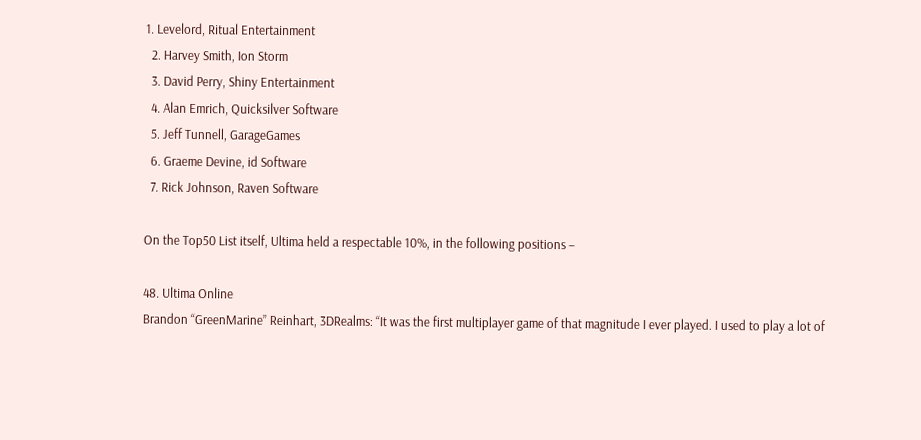1. Levelord, Ritual Entertainment
  2. Harvey Smith, Ion Storm
  3. David Perry, Shiny Entertainment
  4. Alan Emrich, Quicksilver Software
  5. Jeff Tunnell, GarageGames
  6. Graeme Devine, id Software
  7. Rick Johnson, Raven Software

On the Top50 List itself, Ultima held a respectable 10%, in the following positions –

48. Ultima Online
Brandon “GreenMarine” Reinhart, 3DRealms: “It was the first multiplayer game of that magnitude I ever played. I used to play a lot of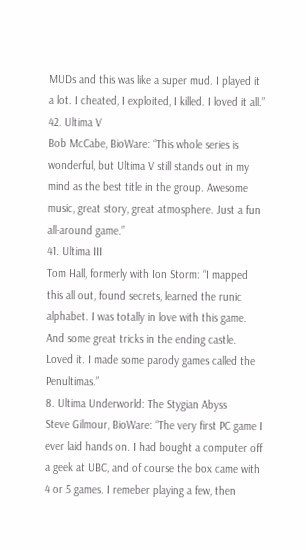MUDs and this was like a super mud. I played it a lot. I cheated, I exploited, I killed. I loved it all.”
42. Ultima V
Bob McCabe, BioWare: “This whole series is wonderful, but Ultima V still stands out in my mind as the best title in the group. Awesome music, great story, great atmosphere. Just a fun all-around game.”
41. Ultima III
Tom Hall, formerly with Ion Storm: “I mapped this all out, found secrets, learned the runic alphabet. I was totally in love with this game. And some great tricks in the ending castle. Loved it. I made some parody games called the Penultimas.”
8. Ultima Underworld: The Stygian Abyss
Steve Gilmour, BioWare: “The very first PC game I ever laid hands on. I had bought a computer off a geek at UBC, and of course the box came with 4 or 5 games. I remeber playing a few, then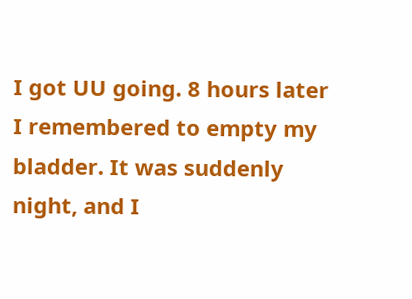I got UU going. 8 hours later I remembered to empty my bladder. It was suddenly night, and I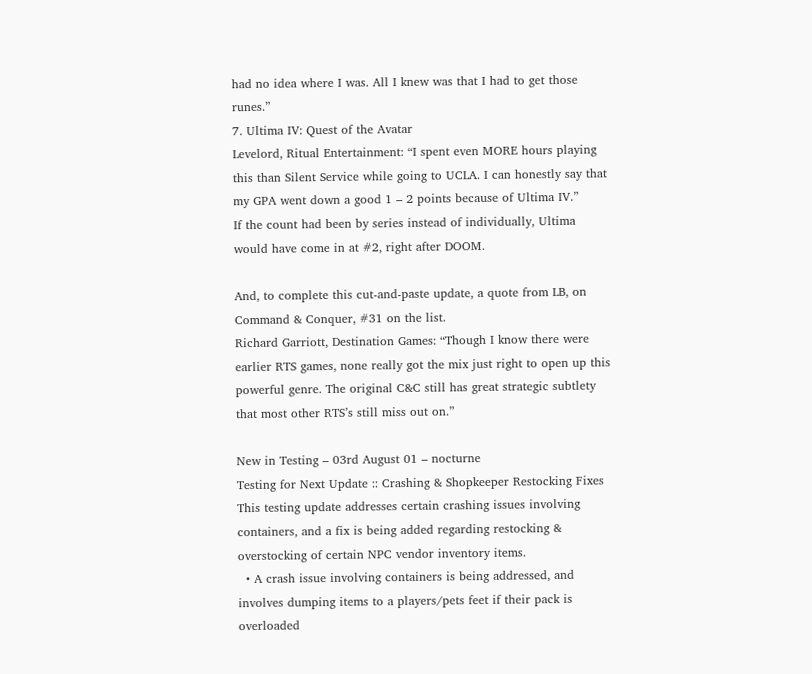had no idea where I was. All I knew was that I had to get those runes.”
7. Ultima IV: Quest of the Avatar
Levelord, Ritual Entertainment: “I spent even MORE hours playing this than Silent Service while going to UCLA. I can honestly say that my GPA went down a good 1 – 2 points because of Ultima IV.”
If the count had been by series instead of individually, Ultima would have come in at #2, right after DOOM.

And, to complete this cut-and-paste update, a quote from LB, on Command & Conquer, #31 on the list.
Richard Garriott, Destination Games: “Though I know there were earlier RTS games, none really got the mix just right to open up this powerful genre. The original C&C still has great strategic subtlety that most other RTS’s still miss out on.”

New in Testing – 03rd August 01 – nocturne
Testing for Next Update :: Crashing & Shopkeeper Restocking Fixes
This testing update addresses certain crashing issues involving containers, and a fix is being added regarding restocking & overstocking of certain NPC vendor inventory items.
  • A crash issue involving containers is being addressed, and involves dumping items to a players/pets feet if their pack is overloaded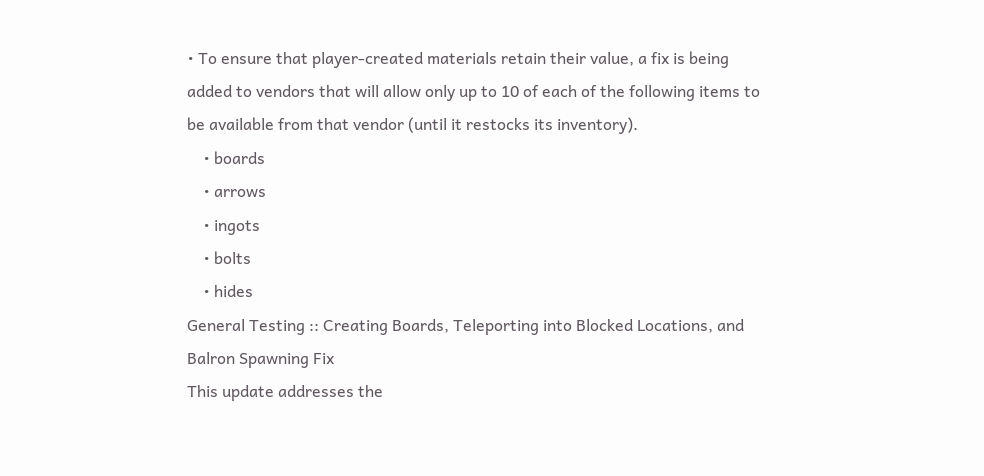• To ensure that player-created materials retain their value, a fix is being added to vendors that will allow only up to 10 of each of the following items to be available from that vendor (until it restocks its inventory).
    • boards
    • arrows
    • ingots
    • bolts
    • hides
General Testing :: Creating Boards, Teleporting into Blocked Locations, and Balron Spawning Fix
This update addresses the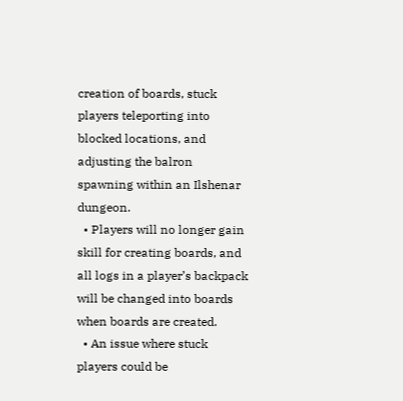creation of boards, stuck players teleporting into blocked locations, and adjusting the balron spawning within an Ilshenar dungeon.
  • Players will no longer gain skill for creating boards, and all logs in a player’s backpack will be changed into boards when boards are created.
  • An issue where stuck players could be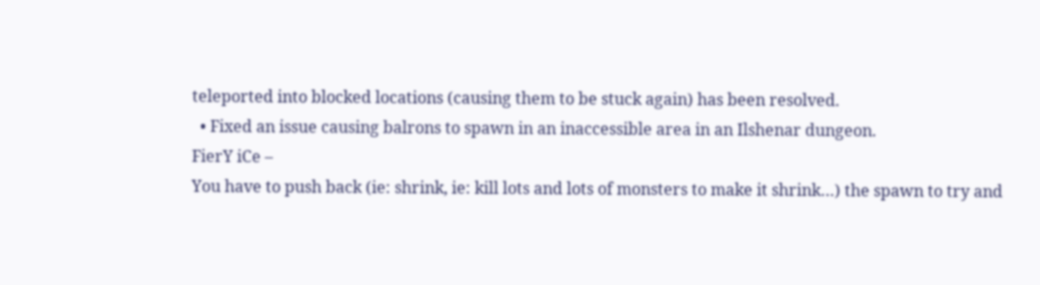teleported into blocked locations (causing them to be stuck again) has been resolved.
  • Fixed an issue causing balrons to spawn in an inaccessible area in an Ilshenar dungeon.
FierY iCe –
You have to push back (ie: shrink, ie: kill lots and lots of monsters to make it shrink…) the spawn to try and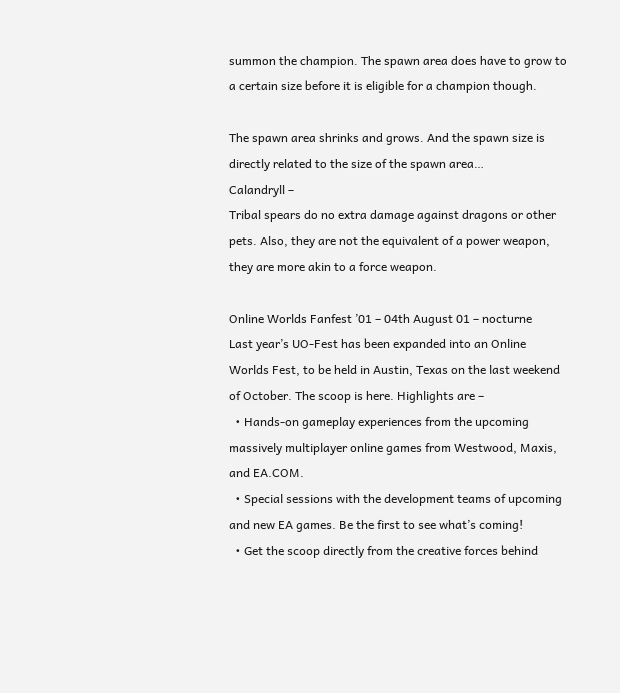summon the champion. The spawn area does have to grow to a certain size before it is eligible for a champion though.

The spawn area shrinks and grows. And the spawn size is directly related to the size of the spawn area…
Calandryll –
Tribal spears do no extra damage against dragons or other pets. Also, they are not the equivalent of a power weapon, they are more akin to a force weapon.

Online Worlds Fanfest ’01 – 04th August 01 – nocturne
Last year’s UO-Fest has been expanded into an Online Worlds Fest, to be held in Austin, Texas on the last weekend of October. The scoop is here. Highlights are –
  • Hands-on gameplay experiences from the upcoming massively multiplayer online games from Westwood, Maxis, and EA.COM.
  • Special sessions with the development teams of upcoming and new EA games. Be the first to see what’s coming!
  • Get the scoop directly from the creative forces behind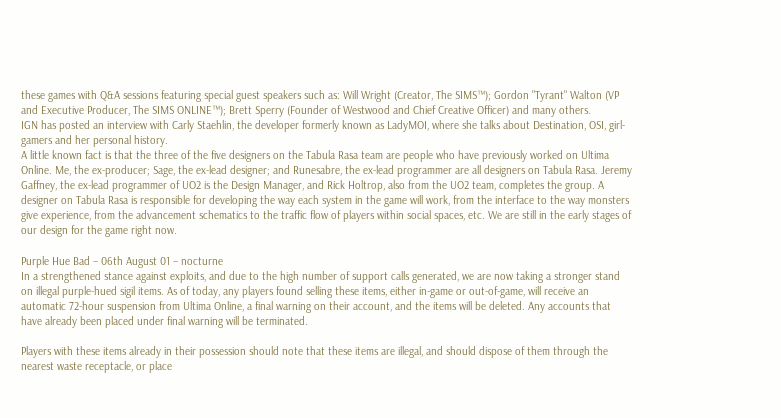these games with Q&A sessions featuring special guest speakers such as: Will Wright (Creator, The SIMS™); Gordon "Tyrant" Walton (VP and Executive Producer, The SIMS ONLINE™); Brett Sperry (Founder of Westwood and Chief Creative Officer) and many others.
IGN has posted an interview with Carly Staehlin, the developer formerly known as LadyMOI, where she talks about Destination, OSI, girl-gamers and her personal history.
A little known fact is that the three of the five designers on the Tabula Rasa team are people who have previously worked on Ultima Online. Me, the ex-producer; Sage, the ex-lead designer; and Runesabre, the ex-lead programmer are all designers on Tabula Rasa. Jeremy Gaffney, the ex-lead programmer of UO2 is the Design Manager, and Rick Holtrop, also from the UO2 team, completes the group. A designer on Tabula Rasa is responsible for developing the way each system in the game will work, from the interface to the way monsters give experience, from the advancement schematics to the traffic flow of players within social spaces, etc. We are still in the early stages of our design for the game right now.

Purple Hue Bad – 06th August 01 – nocturne
In a strengthened stance against exploits, and due to the high number of support calls generated, we are now taking a stronger stand on illegal purple-hued sigil items. As of today, any players found selling these items, either in-game or out-of-game, will receive an automatic 72-hour suspension from Ultima Online, a final warning on their account, and the items will be deleted. Any accounts that have already been placed under final warning will be terminated.

Players with these items already in their possession should note that these items are illegal, and should dispose of them through the nearest waste receptacle, or place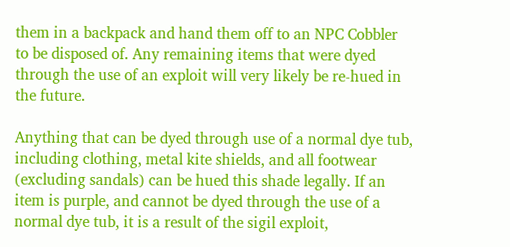them in a backpack and hand them off to an NPC Cobbler to be disposed of. Any remaining items that were dyed through the use of an exploit will very likely be re-hued in the future.

Anything that can be dyed through use of a normal dye tub, including clothing, metal kite shields, and all footwear (excluding sandals) can be hued this shade legally. If an item is purple, and cannot be dyed through the use of a normal dye tub, it is a result of the sigil exploit,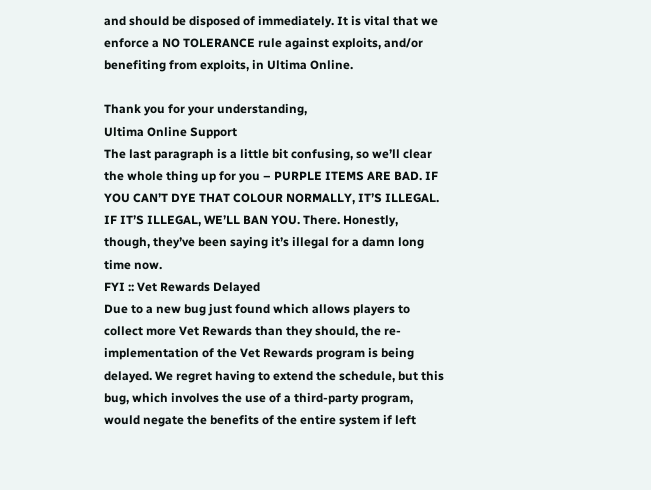and should be disposed of immediately. It is vital that we enforce a NO TOLERANCE rule against exploits, and/or benefiting from exploits, in Ultima Online.

Thank you for your understanding,
Ultima Online Support
The last paragraph is a little bit confusing, so we’ll clear the whole thing up for you – PURPLE ITEMS ARE BAD. IF YOU CAN’T DYE THAT COLOUR NORMALLY, IT’S ILLEGAL. IF IT’S ILLEGAL, WE’LL BAN YOU. There. Honestly, though, they’ve been saying it’s illegal for a damn long time now.
FYI :: Vet Rewards Delayed
Due to a new bug just found which allows players to collect more Vet Rewards than they should, the re-implementation of the Vet Rewards program is being delayed. We regret having to extend the schedule, but this bug, which involves the use of a third-party program, would negate the benefits of the entire system if left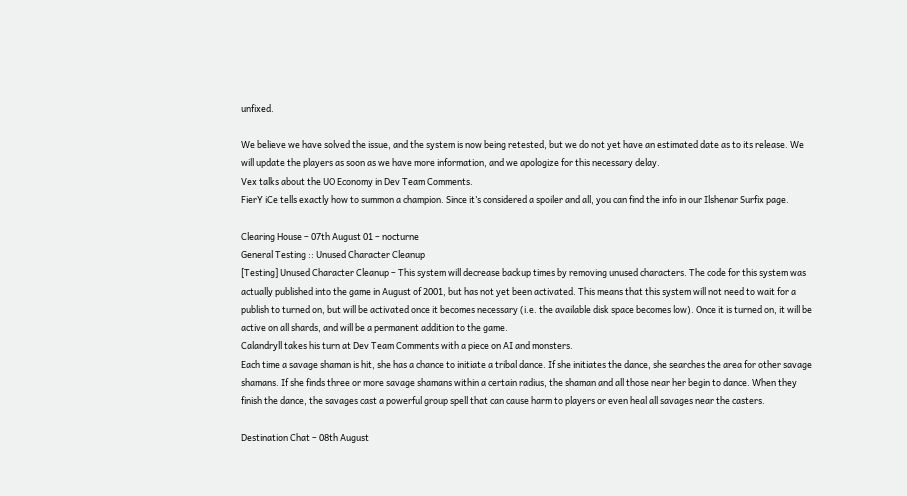unfixed.

We believe we have solved the issue, and the system is now being retested, but we do not yet have an estimated date as to its release. We will update the players as soon as we have more information, and we apologize for this necessary delay.
Vex talks about the UO Economy in Dev Team Comments.
FierY iCe tells exactly how to summon a champion. Since it’s considered a spoiler and all, you can find the info in our Ilshenar Surfix page.

Clearing House – 07th August 01 – nocturne
General Testing :: Unused Character Cleanup
[Testing] Unused Character Cleanup – This system will decrease backup times by removing unused characters. The code for this system was actually published into the game in August of 2001, but has not yet been activated. This means that this system will not need to wait for a publish to turned on, but will be activated once it becomes necessary (i.e. the available disk space becomes low). Once it is turned on, it will be active on all shards, and will be a permanent addition to the game.
Calandryll takes his turn at Dev Team Comments with a piece on AI and monsters.
Each time a savage shaman is hit, she has a chance to initiate a tribal dance. If she initiates the dance, she searches the area for other savage shamans. If she finds three or more savage shamans within a certain radius, the shaman and all those near her begin to dance. When they finish the dance, the savages cast a powerful group spell that can cause harm to players or even heal all savages near the casters.

Destination Chat – 08th August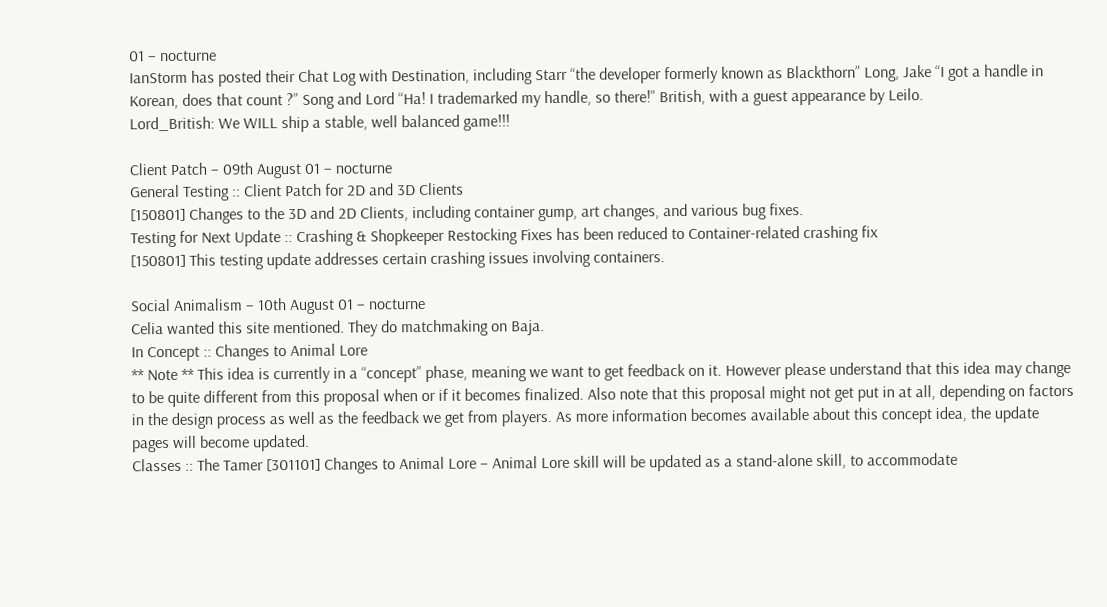01 – nocturne
IanStorm has posted their Chat Log with Destination, including Starr “the developer formerly known as Blackthorn” Long, Jake “I got a handle in Korean, does that count ?” Song and Lord “Ha! I trademarked my handle, so there!” British, with a guest appearance by Leilo.
Lord_British: We WILL ship a stable, well balanced game!!!

Client Patch – 09th August 01 – nocturne
General Testing :: Client Patch for 2D and 3D Clients
[150801] Changes to the 3D and 2D Clients, including container gump, art changes, and various bug fixes.
Testing for Next Update :: Crashing & Shopkeeper Restocking Fixes has been reduced to Container-related crashing fix
[150801] This testing update addresses certain crashing issues involving containers.

Social Animalism – 10th August 01 – nocturne
Celia wanted this site mentioned. They do matchmaking on Baja.
In Concept :: Changes to Animal Lore
** Note ** This idea is currently in a “concept” phase, meaning we want to get feedback on it. However please understand that this idea may change to be quite different from this proposal when or if it becomes finalized. Also note that this proposal might not get put in at all, depending on factors in the design process as well as the feedback we get from players. As more information becomes available about this concept idea, the update pages will become updated.
Classes :: The Tamer [301101] Changes to Animal Lore – Animal Lore skill will be updated as a stand-alone skill, to accommodate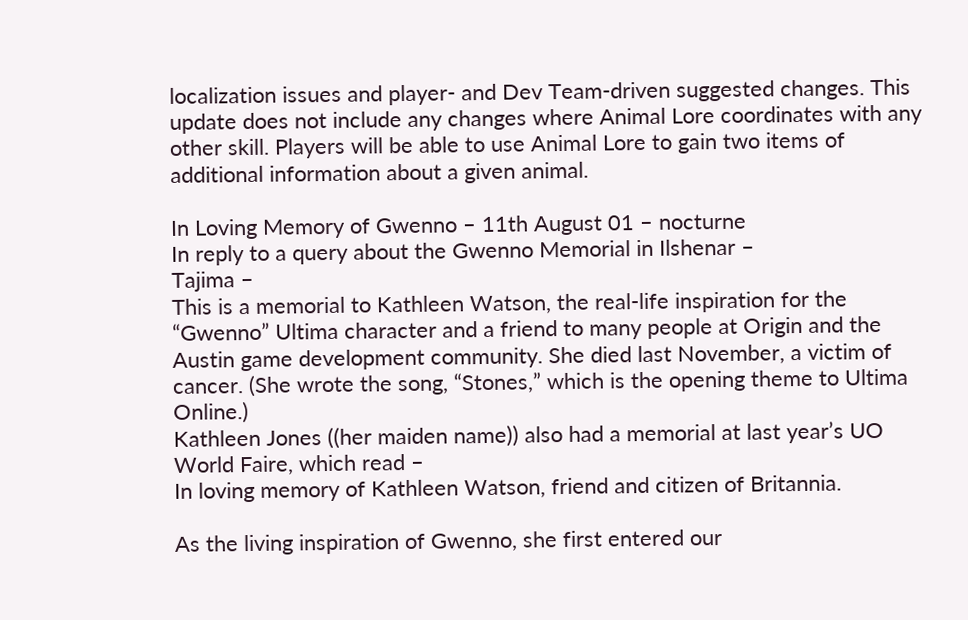localization issues and player- and Dev Team-driven suggested changes. This update does not include any changes where Animal Lore coordinates with any other skill. Players will be able to use Animal Lore to gain two items of additional information about a given animal.

In Loving Memory of Gwenno – 11th August 01 – nocturne
In reply to a query about the Gwenno Memorial in Ilshenar –
Tajima –
This is a memorial to Kathleen Watson, the real-life inspiration for the “Gwenno” Ultima character and a friend to many people at Origin and the Austin game development community. She died last November, a victim of cancer. (She wrote the song, “Stones,” which is the opening theme to Ultima Online.)
Kathleen Jones ((her maiden name)) also had a memorial at last year’s UO World Faire, which read –
In loving memory of Kathleen Watson, friend and citizen of Britannia.

As the living inspiration of Gwenno, she first entered our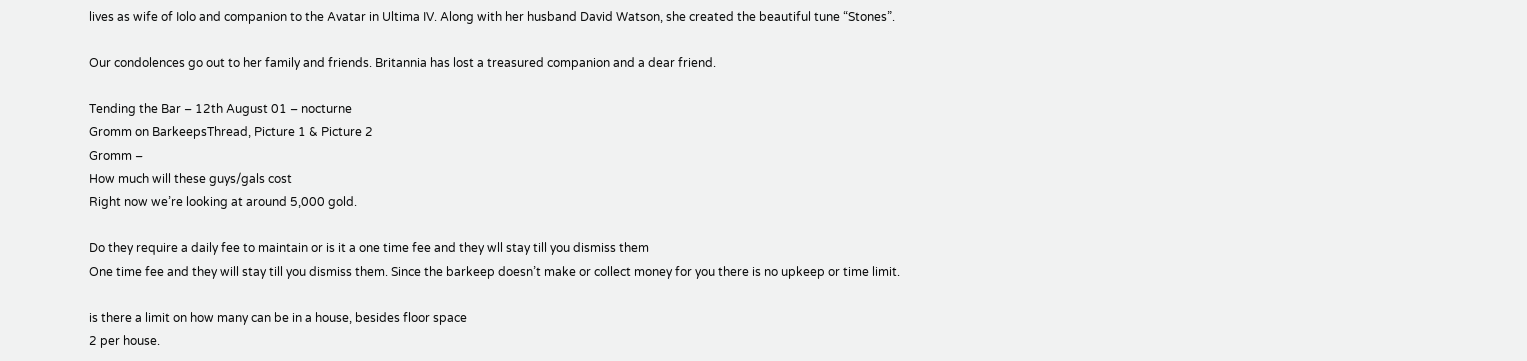lives as wife of Iolo and companion to the Avatar in Ultima IV. Along with her husband David Watson, she created the beautiful tune “Stones”.

Our condolences go out to her family and friends. Britannia has lost a treasured companion and a dear friend.

Tending the Bar – 12th August 01 – nocturne
Gromm on BarkeepsThread, Picture 1 & Picture 2
Gromm –
How much will these guys/gals cost
Right now we’re looking at around 5,000 gold.

Do they require a daily fee to maintain or is it a one time fee and they wll stay till you dismiss them
One time fee and they will stay till you dismiss them. Since the barkeep doesn’t make or collect money for you there is no upkeep or time limit.

is there a limit on how many can be in a house, besides floor space
2 per house.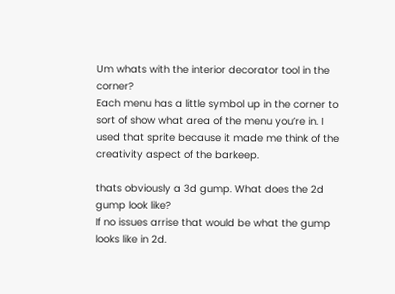Um whats with the interior decorator tool in the corner?
Each menu has a little symbol up in the corner to sort of show what area of the menu you’re in. I used that sprite because it made me think of the creativity aspect of the barkeep.

thats obviously a 3d gump. What does the 2d gump look like?
If no issues arrise that would be what the gump looks like in 2d.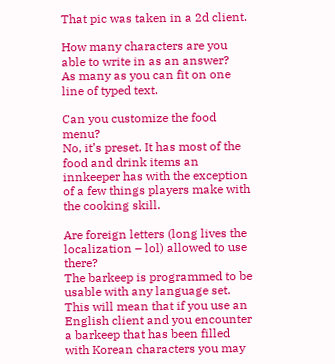That pic was taken in a 2d client.

How many characters are you able to write in as an answer?
As many as you can fit on one line of typed text.

Can you customize the food menu?
No, it’s preset. It has most of the food and drink items an innkeeper has with the exception of a few things players make with the cooking skill.

Are foreign letters (long lives the localization – lol) allowed to use there?
The barkeep is programmed to be usable with any language set. This will mean that if you use an English client and you encounter a barkeep that has been filled with Korean characters you may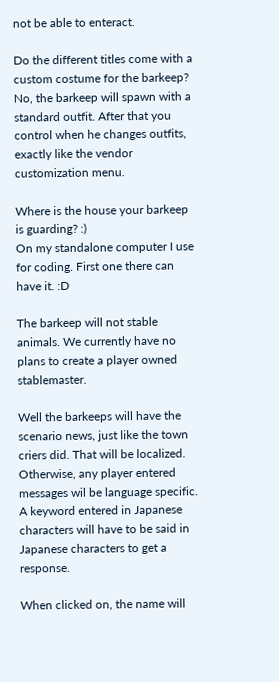not be able to enteract.

Do the different titles come with a custom costume for the barkeep?
No, the barkeep will spawn with a standard outfit. After that you control when he changes outfits, exactly like the vendor customization menu.

Where is the house your barkeep is guarding? :)
On my standalone computer I use for coding. First one there can have it. :D

The barkeep will not stable animals. We currently have no plans to create a player owned stablemaster.

Well the barkeeps will have the scenario news, just like the town criers did. That will be localized. Otherwise, any player entered messages wil be language specific. A keyword entered in Japanese characters will have to be said in Japanese characters to get a response.

When clicked on, the name will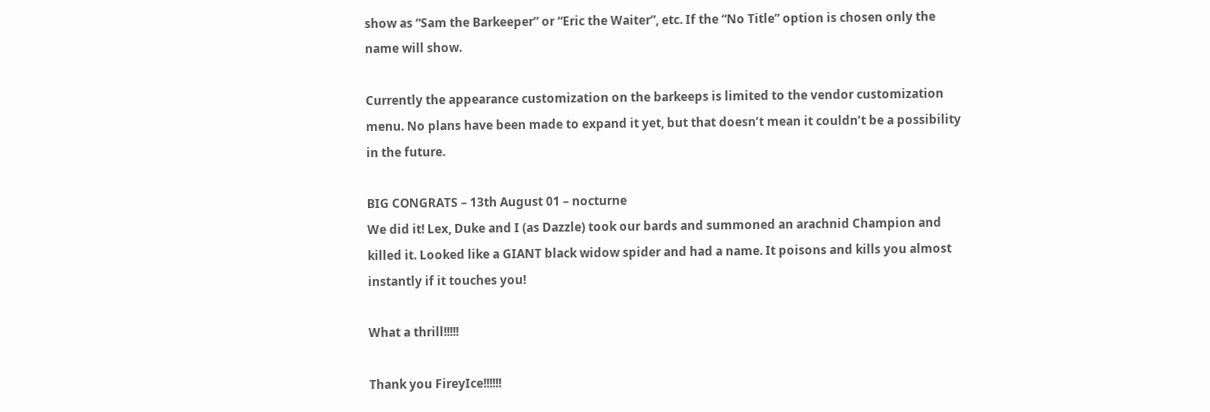show as “Sam the Barkeeper” or “Eric the Waiter”, etc. If the “No Title” option is chosen only the name will show.

Currently the appearance customization on the barkeeps is limited to the vendor customization menu. No plans have been made to expand it yet, but that doesn’t mean it couldn’t be a possibility in the future.

BIG CONGRATS – 13th August 01 – nocturne
We did it! Lex, Duke and I (as Dazzle) took our bards and summoned an arachnid Champion and killed it. Looked like a GIANT black widow spider and had a name. It poisons and kills you almost instantly if it touches you!

What a thrill!!!!!

Thank you FireyIce!!!!!!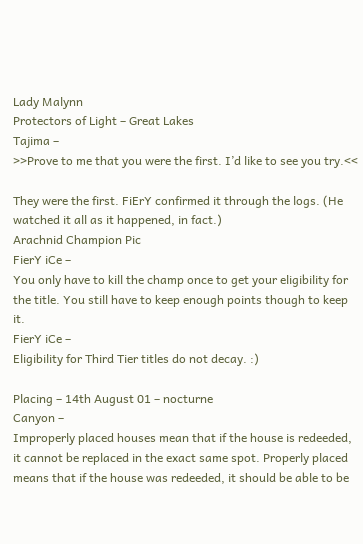Lady Malynn
Protectors of Light – Great Lakes
Tajima –
>>Prove to me that you were the first. I’d like to see you try.<<

They were the first. FiErY confirmed it through the logs. (He watched it all as it happened, in fact.)
Arachnid Champion Pic
FierY iCe –
You only have to kill the champ once to get your eligibility for the title. You still have to keep enough points though to keep it.
FierY iCe –
Eligibility for Third Tier titles do not decay. :)

Placing – 14th August 01 – nocturne
Canyon –
Improperly placed houses mean that if the house is redeeded, it cannot be replaced in the exact same spot. Properly placed means that if the house was redeeded, it should be able to be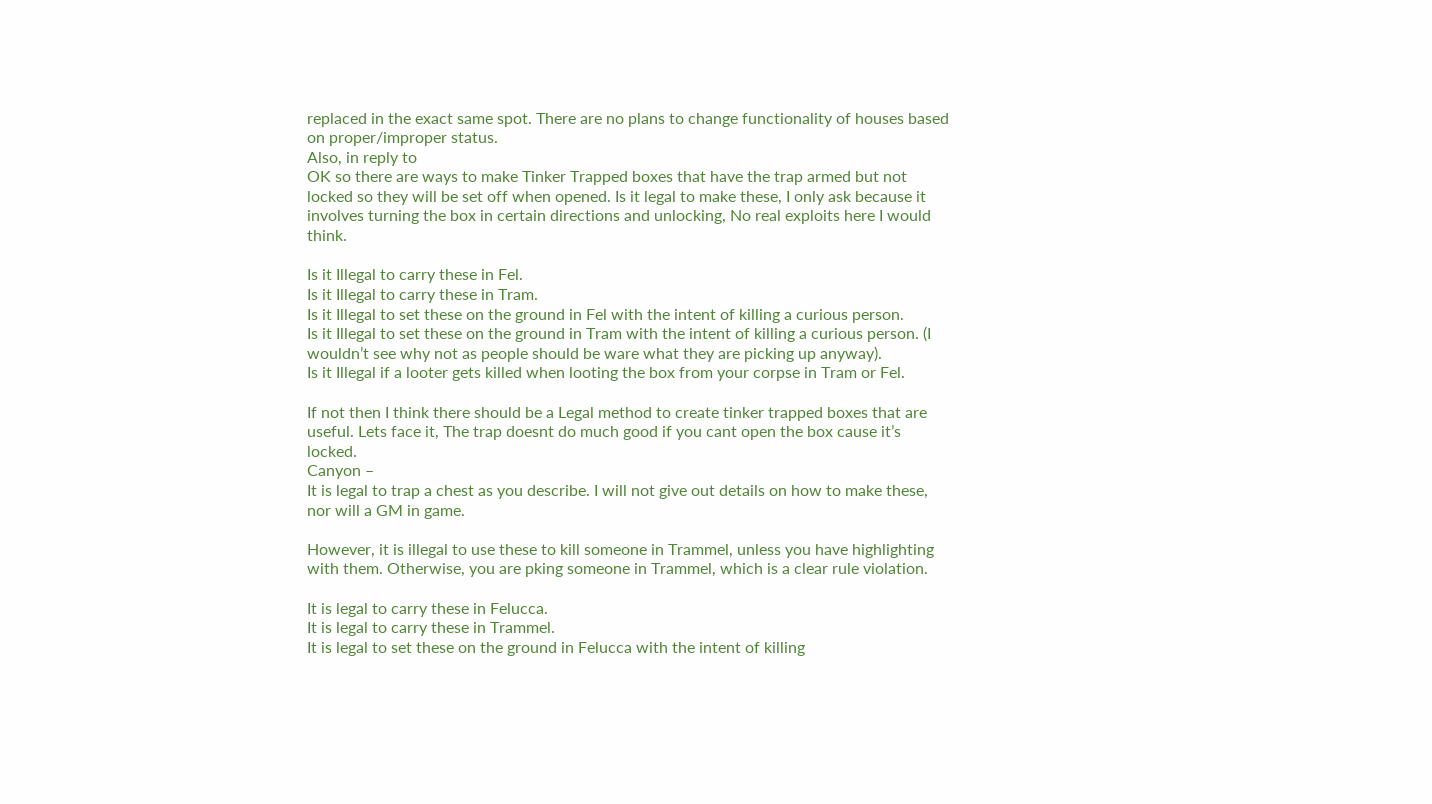replaced in the exact same spot. There are no plans to change functionality of houses based on proper/improper status.
Also, in reply to
OK so there are ways to make Tinker Trapped boxes that have the trap armed but not locked so they will be set off when opened. Is it legal to make these, I only ask because it involves turning the box in certain directions and unlocking, No real exploits here I would think.

Is it Illegal to carry these in Fel.
Is it Illegal to carry these in Tram.
Is it Illegal to set these on the ground in Fel with the intent of killing a curious person.
Is it Illegal to set these on the ground in Tram with the intent of killing a curious person. (I wouldn’t see why not as people should be ware what they are picking up anyway).
Is it Illegal if a looter gets killed when looting the box from your corpse in Tram or Fel.

If not then I think there should be a Legal method to create tinker trapped boxes that are useful. Lets face it, The trap doesnt do much good if you cant open the box cause it’s locked.
Canyon –
It is legal to trap a chest as you describe. I will not give out details on how to make these, nor will a GM in game.

However, it is illegal to use these to kill someone in Trammel, unless you have highlighting with them. Otherwise, you are pking someone in Trammel, which is a clear rule violation.

It is legal to carry these in Felucca.
It is legal to carry these in Trammel.
It is legal to set these on the ground in Felucca with the intent of killing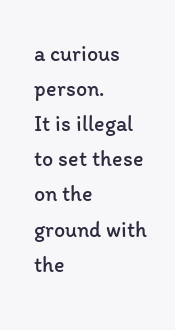a curious person.
It is illegal to set these on the ground with the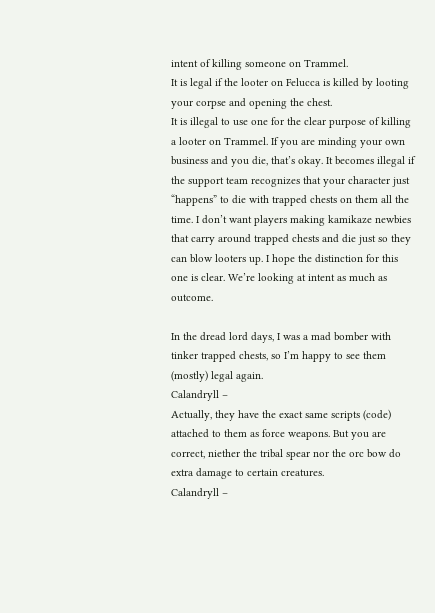intent of killing someone on Trammel.
It is legal if the looter on Felucca is killed by looting your corpse and opening the chest.
It is illegal to use one for the clear purpose of killing a looter on Trammel. If you are minding your own business and you die, that’s okay. It becomes illegal if the support team recognizes that your character just “happens” to die with trapped chests on them all the time. I don’t want players making kamikaze newbies that carry around trapped chests and die just so they can blow looters up. I hope the distinction for this one is clear. We’re looking at intent as much as outcome.

In the dread lord days, I was a mad bomber with tinker trapped chests, so I’m happy to see them (mostly) legal again.
Calandryll –
Actually, they have the exact same scripts (code) attached to them as force weapons. But you are correct, niether the tribal spear nor the orc bow do extra damage to certain creatures.
Calandryll –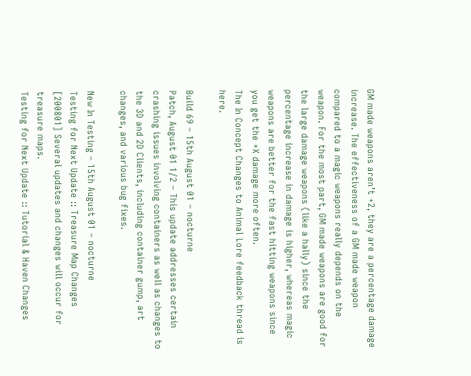GM made weapons aren’t +2, they are a percentage damage increase. The effectiveness of a GM made weapon compared to a magic weapons really depends on the weapon. For the most part, GM made weapons are good for the large damage weapons (like a hally) since the percentage increase in damage is higher, whereas magic weapons are better for the fast hitting weapons since you get the +X damage more often.
The In Concept Changes to Animal Lore feedback thread is here.

Build 69 – 15th August 01 – nocturne
Patch, August 01 1/2 – This update addresses certain crashing issues involving containers as well as changes to the 3D and 2D Clients, including container gump, art changes, and various bug fixes.

New In Testing – 15th August 01 – nocturne
Testing for Next Update :: Treasure Map Changes
[200801] Several updates and changes will occur for treasure maps.
Testing for Next Update :: Tutorial & Haven Changes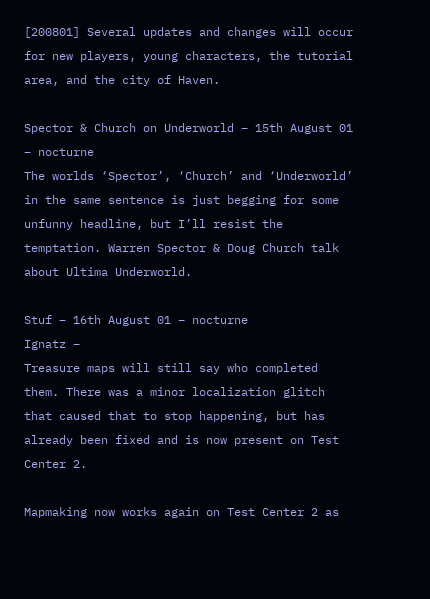[200801] Several updates and changes will occur for new players, young characters, the tutorial area, and the city of Haven.

Spector & Church on Underworld – 15th August 01 – nocturne
The worlds ‘Spector’, ‘Church’ and ‘Underworld’ in the same sentence is just begging for some unfunny headline, but I’ll resist the temptation. Warren Spector & Doug Church talk about Ultima Underworld.

Stuf – 16th August 01 – nocturne
Ignatz –
Treasure maps will still say who completed them. There was a minor localization glitch that caused that to stop happening, but has already been fixed and is now present on Test Center 2.

Mapmaking now works again on Test Center 2 as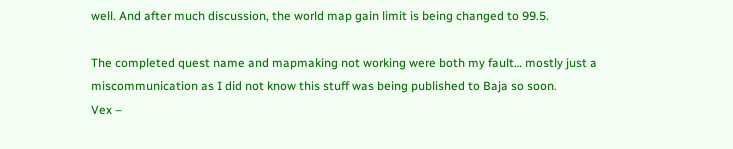well. And after much discussion, the world map gain limit is being changed to 99.5.

The completed quest name and mapmaking not working were both my fault… mostly just a miscommunication as I did not know this stuff was being published to Baja so soon.
Vex –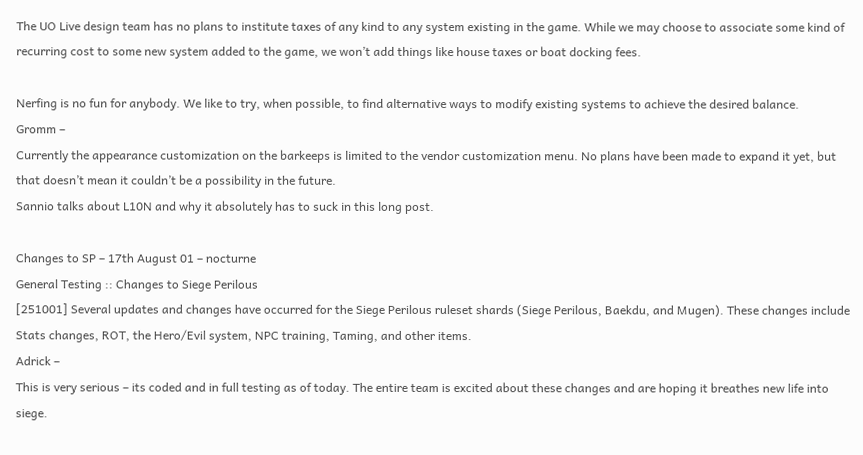The UO Live design team has no plans to institute taxes of any kind to any system existing in the game. While we may choose to associate some kind of recurring cost to some new system added to the game, we won’t add things like house taxes or boat docking fees.

Nerfing is no fun for anybody. We like to try, when possible, to find alternative ways to modify existing systems to achieve the desired balance.
Gromm –
Currently the appearance customization on the barkeeps is limited to the vendor customization menu. No plans have been made to expand it yet, but that doesn’t mean it couldn’t be a possibility in the future.
Sannio talks about L10N and why it absolutely has to suck in this long post.

Changes to SP – 17th August 01 – nocturne
General Testing :: Changes to Siege Perilous
[251001] Several updates and changes have occurred for the Siege Perilous ruleset shards (Siege Perilous, Baekdu, and Mugen). These changes include Stats changes, ROT, the Hero/Evil system, NPC training, Taming, and other items.
Adrick –
This is very serious – its coded and in full testing as of today. The entire team is excited about these changes and are hoping it breathes new life into siege.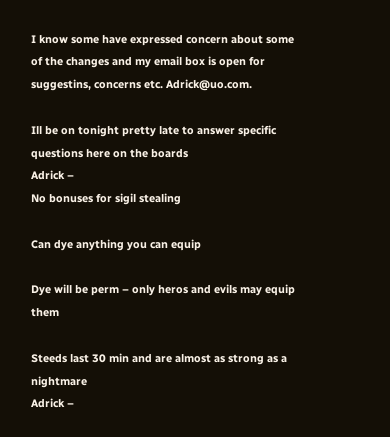I know some have expressed concern about some of the changes and my email box is open for suggestins, concerns etc. Adrick@uo.com.

Ill be on tonight pretty late to answer specific questions here on the boards
Adrick –
No bonuses for sigil stealing

Can dye anything you can equip

Dye will be perm – only heros and evils may equip them

Steeds last 30 min and are almost as strong as a nightmare
Adrick –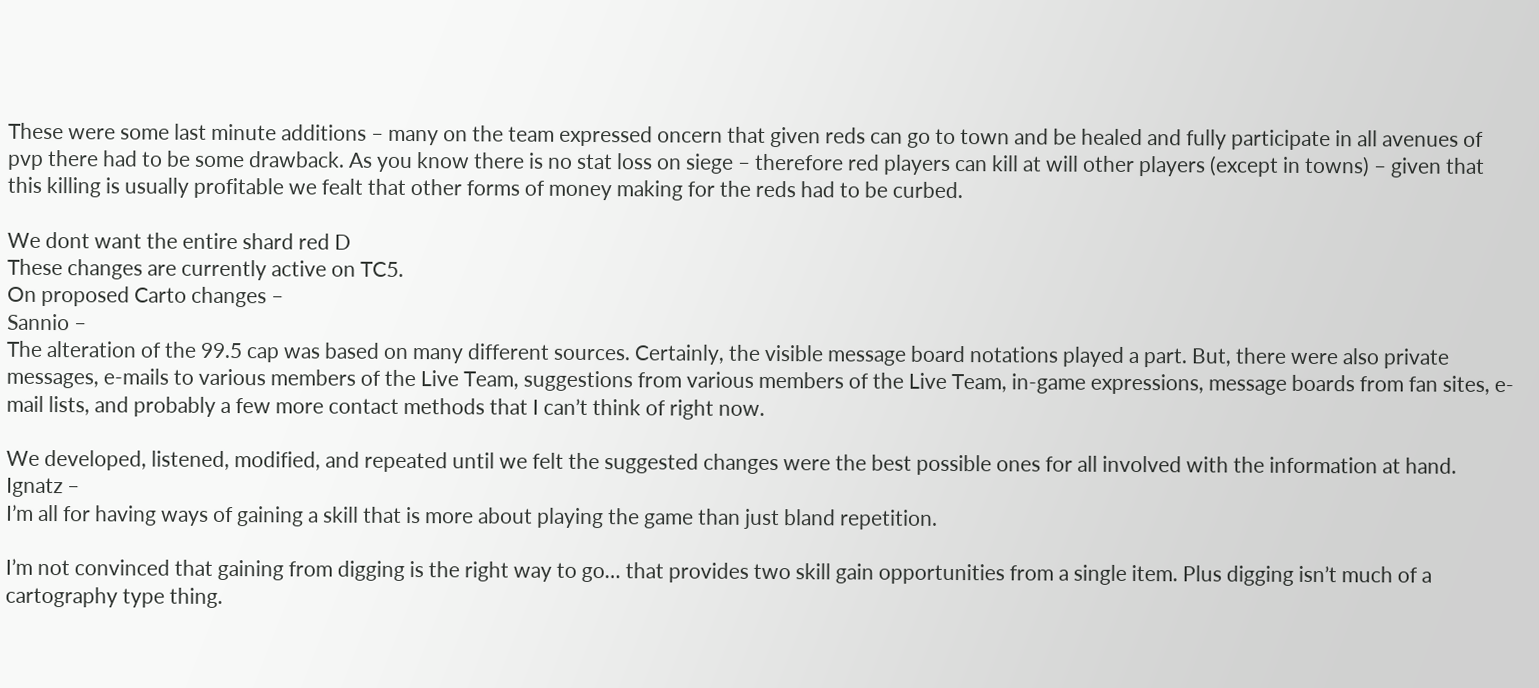These were some last minute additions – many on the team expressed oncern that given reds can go to town and be healed and fully participate in all avenues of pvp there had to be some drawback. As you know there is no stat loss on siege – therefore red players can kill at will other players (except in towns) – given that this killing is usually profitable we fealt that other forms of money making for the reds had to be curbed.

We dont want the entire shard red D
These changes are currently active on TC5.
On proposed Carto changes –
Sannio –
The alteration of the 99.5 cap was based on many different sources. Certainly, the visible message board notations played a part. But, there were also private messages, e-mails to various members of the Live Team, suggestions from various members of the Live Team, in-game expressions, message boards from fan sites, e-mail lists, and probably a few more contact methods that I can’t think of right now.

We developed, listened, modified, and repeated until we felt the suggested changes were the best possible ones for all involved with the information at hand.
Ignatz –
I’m all for having ways of gaining a skill that is more about playing the game than just bland repetition.

I’m not convinced that gaining from digging is the right way to go… that provides two skill gain opportunities from a single item. Plus digging isn’t much of a cartography type thing.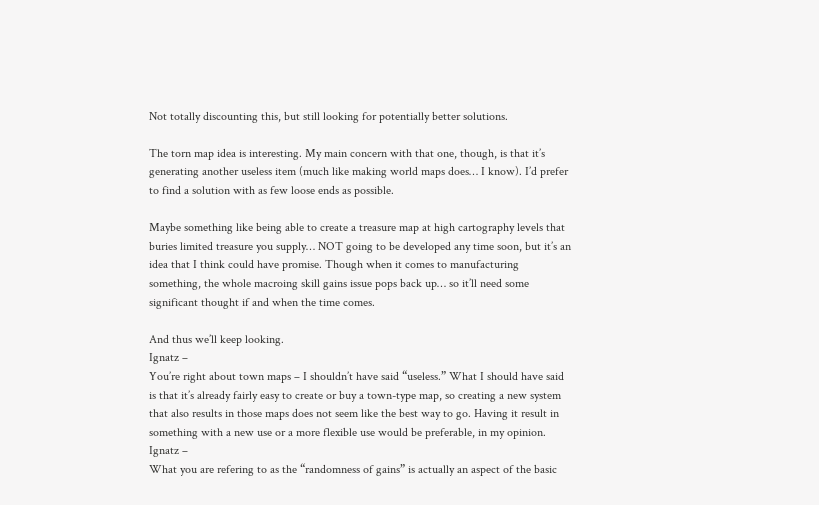Not totally discounting this, but still looking for potentially better solutions.

The torn map idea is interesting. My main concern with that one, though, is that it’s generating another useless item (much like making world maps does… I know). I’d prefer to find a solution with as few loose ends as possible.

Maybe something like being able to create a treasure map at high cartography levels that buries limited treasure you supply… NOT going to be developed any time soon, but it’s an idea that I think could have promise. Though when it comes to manufacturing something, the whole macroing skill gains issue pops back up… so it’ll need some significant thought if and when the time comes.

And thus we’ll keep looking.
Ignatz –
You’re right about town maps – I shouldn’t have said “useless.” What I should have said is that it’s already fairly easy to create or buy a town-type map, so creating a new system that also results in those maps does not seem like the best way to go. Having it result in something with a new use or a more flexible use would be preferable, in my opinion.
Ignatz –
What you are refering to as the “randomness of gains” is actually an aspect of the basic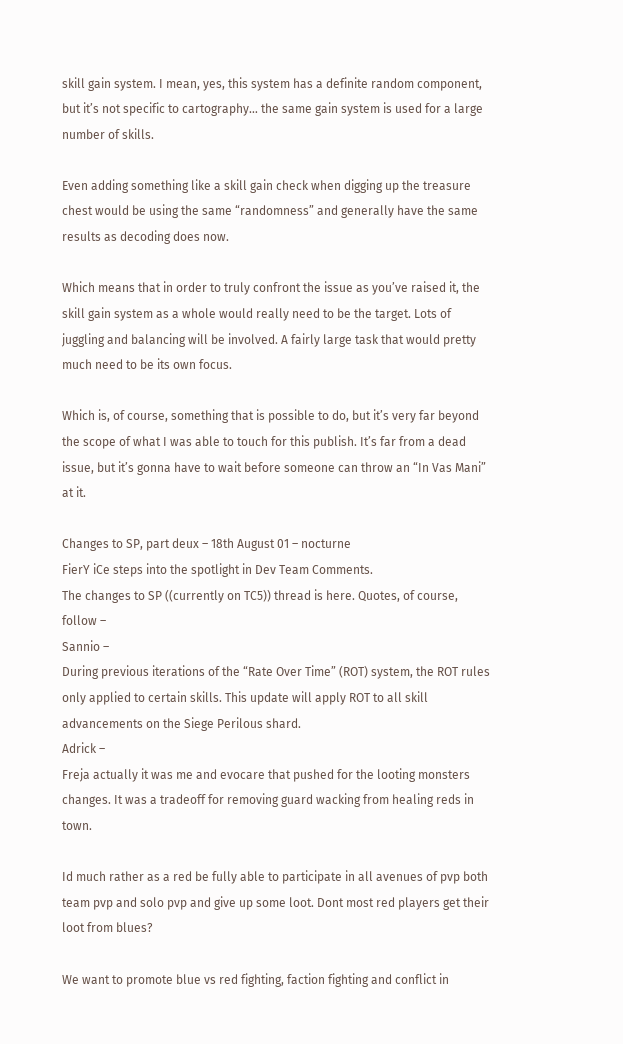skill gain system. I mean, yes, this system has a definite random component, but it’s not specific to cartography… the same gain system is used for a large number of skills.

Even adding something like a skill gain check when digging up the treasure chest would be using the same “randomness” and generally have the same results as decoding does now.

Which means that in order to truly confront the issue as you’ve raised it, the skill gain system as a whole would really need to be the target. Lots of juggling and balancing will be involved. A fairly large task that would pretty much need to be its own focus.

Which is, of course, something that is possible to do, but it’s very far beyond the scope of what I was able to touch for this publish. It’s far from a dead issue, but it’s gonna have to wait before someone can throw an “In Vas Mani” at it.

Changes to SP, part deux – 18th August 01 – nocturne
FierY iCe steps into the spotlight in Dev Team Comments.
The changes to SP ((currently on TC5)) thread is here. Quotes, of course, follow –
Sannio –
During previous iterations of the “Rate Over Time” (ROT) system, the ROT rules only applied to certain skills. This update will apply ROT to all skill advancements on the Siege Perilous shard.
Adrick –
Freja actually it was me and evocare that pushed for the looting monsters changes. It was a tradeoff for removing guard wacking from healing reds in town.

Id much rather as a red be fully able to participate in all avenues of pvp both team pvp and solo pvp and give up some loot. Dont most red players get their loot from blues?

We want to promote blue vs red fighting, faction fighting and conflict in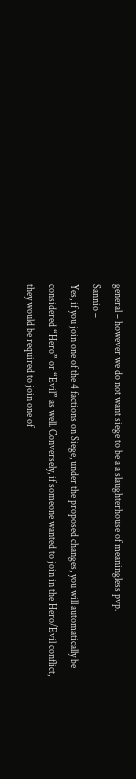general – however we do not want siege to be a a slaughterhouse of meaningless pvp.
Sannio –
Yes, if you join one of the 4 factions on Siege, under the proposed changes, you will automatically be considered “Hero” or “Evil” as well. Conversely, if someone wanted to join in the Hero/Evil conflict, they would be required to join one of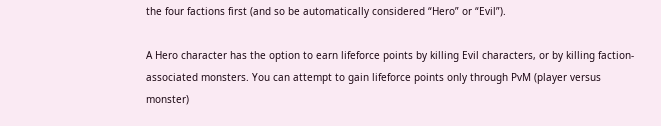the four factions first (and so be automatically considered “Hero” or “Evil”).

A Hero character has the option to earn lifeforce points by killing Evil characters, or by killing faction-associated monsters. You can attempt to gain lifeforce points only through PvM (player versus monster)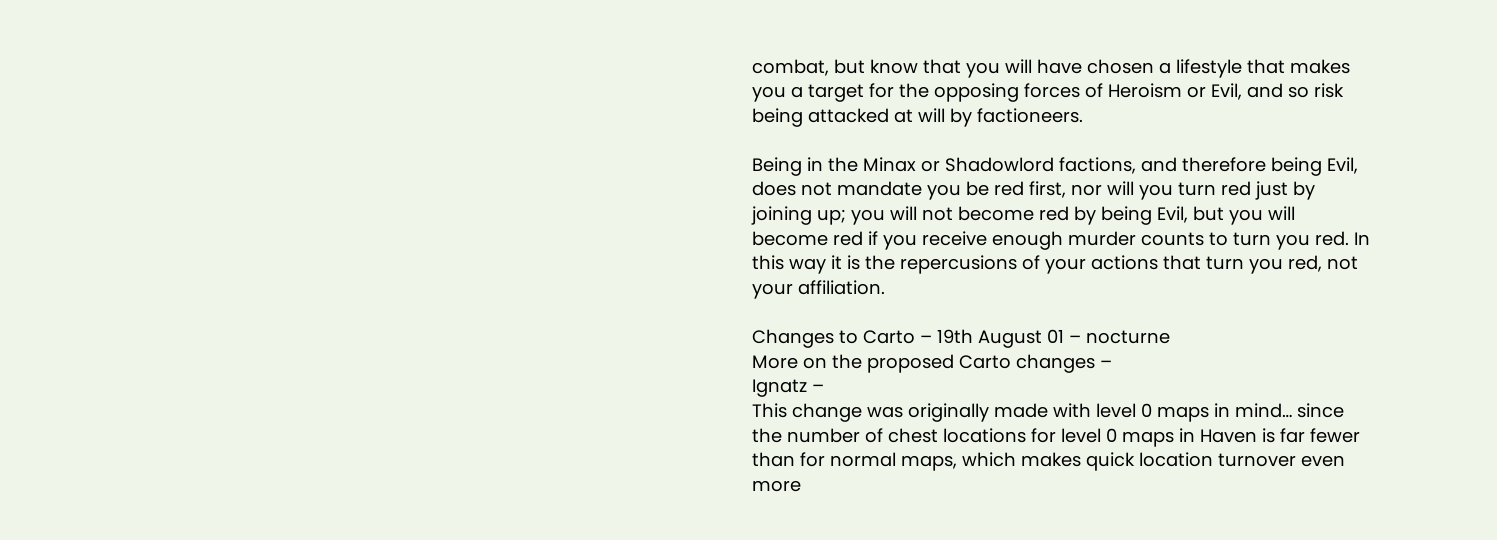combat, but know that you will have chosen a lifestyle that makes you a target for the opposing forces of Heroism or Evil, and so risk being attacked at will by factioneers.

Being in the Minax or Shadowlord factions, and therefore being Evil, does not mandate you be red first, nor will you turn red just by joining up; you will not become red by being Evil, but you will become red if you receive enough murder counts to turn you red. In this way it is the repercusions of your actions that turn you red, not your affiliation.

Changes to Carto – 19th August 01 – nocturne
More on the proposed Carto changes –
Ignatz –
This change was originally made with level 0 maps in mind… since the number of chest locations for level 0 maps in Haven is far fewer than for normal maps, which makes quick location turnover even more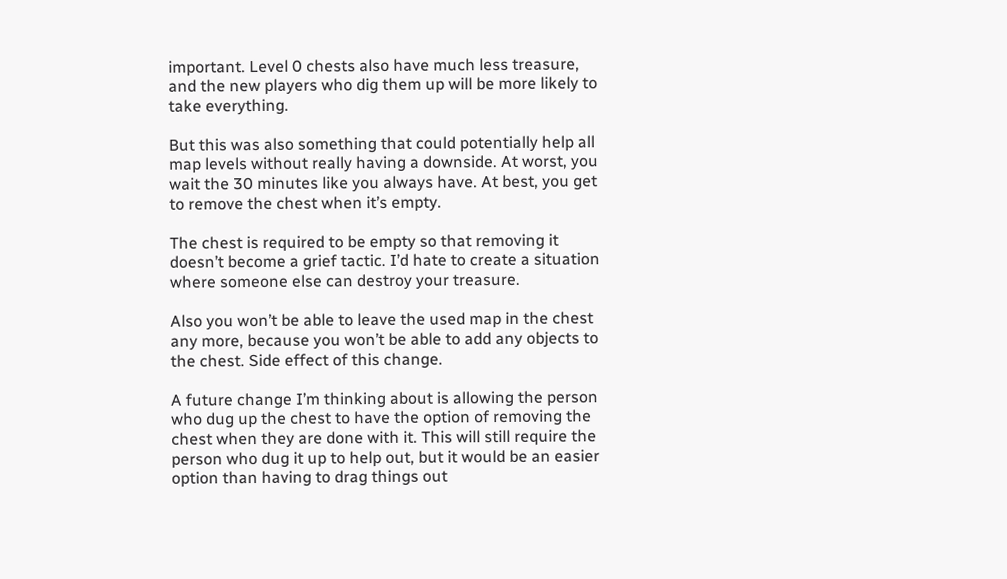important. Level 0 chests also have much less treasure, and the new players who dig them up will be more likely to take everything.

But this was also something that could potentially help all map levels without really having a downside. At worst, you wait the 30 minutes like you always have. At best, you get to remove the chest when it’s empty.

The chest is required to be empty so that removing it doesn’t become a grief tactic. I’d hate to create a situation where someone else can destroy your treasure.

Also you won’t be able to leave the used map in the chest any more, because you won’t be able to add any objects to the chest. Side effect of this change.

A future change I’m thinking about is allowing the person who dug up the chest to have the option of removing the chest when they are done with it. This will still require the person who dug it up to help out, but it would be an easier option than having to drag things out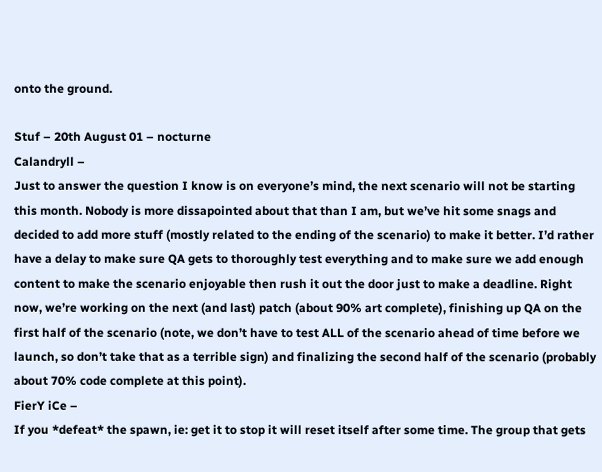onto the ground.

Stuf – 20th August 01 – nocturne
Calandryll –
Just to answer the question I know is on everyone’s mind, the next scenario will not be starting this month. Nobody is more dissapointed about that than I am, but we’ve hit some snags and decided to add more stuff (mostly related to the ending of the scenario) to make it better. I’d rather have a delay to make sure QA gets to thoroughly test everything and to make sure we add enough content to make the scenario enjoyable then rush it out the door just to make a deadline. Right now, we’re working on the next (and last) patch (about 90% art complete), finishing up QA on the first half of the scenario (note, we don’t have to test ALL of the scenario ahead of time before we launch, so don’t take that as a terrible sign) and finalizing the second half of the scenario (probably about 70% code complete at this point).
FierY iCe –
If you *defeat* the spawn, ie: get it to stop it will reset itself after some time. The group that gets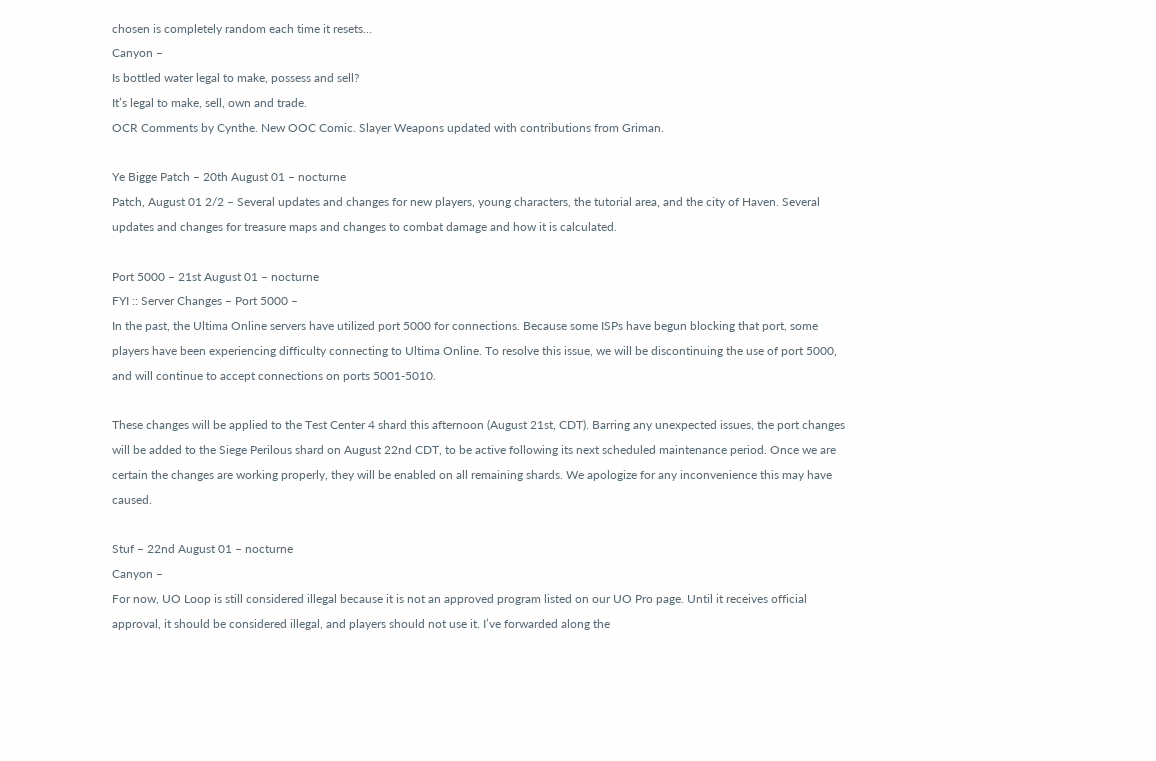chosen is completely random each time it resets…
Canyon –
Is bottled water legal to make, possess and sell?
It’s legal to make, sell, own and trade.
OCR Comments by Cynthe. New OOC Comic. Slayer Weapons updated with contributions from Griman.

Ye Bigge Patch – 20th August 01 – nocturne
Patch, August 01 2/2 – Several updates and changes for new players, young characters, the tutorial area, and the city of Haven. Several updates and changes for treasure maps and changes to combat damage and how it is calculated.

Port 5000 – 21st August 01 – nocturne
FYI :: Server Changes – Port 5000 –
In the past, the Ultima Online servers have utilized port 5000 for connections. Because some ISPs have begun blocking that port, some players have been experiencing difficulty connecting to Ultima Online. To resolve this issue, we will be discontinuing the use of port 5000, and will continue to accept connections on ports 5001-5010.

These changes will be applied to the Test Center 4 shard this afternoon (August 21st, CDT). Barring any unexpected issues, the port changes will be added to the Siege Perilous shard on August 22nd CDT, to be active following its next scheduled maintenance period. Once we are certain the changes are working properly, they will be enabled on all remaining shards. We apologize for any inconvenience this may have caused.

Stuf – 22nd August 01 – nocturne
Canyon –
For now, UO Loop is still considered illegal because it is not an approved program listed on our UO Pro page. Until it receives official approval, it should be considered illegal, and players should not use it. I’ve forwarded along the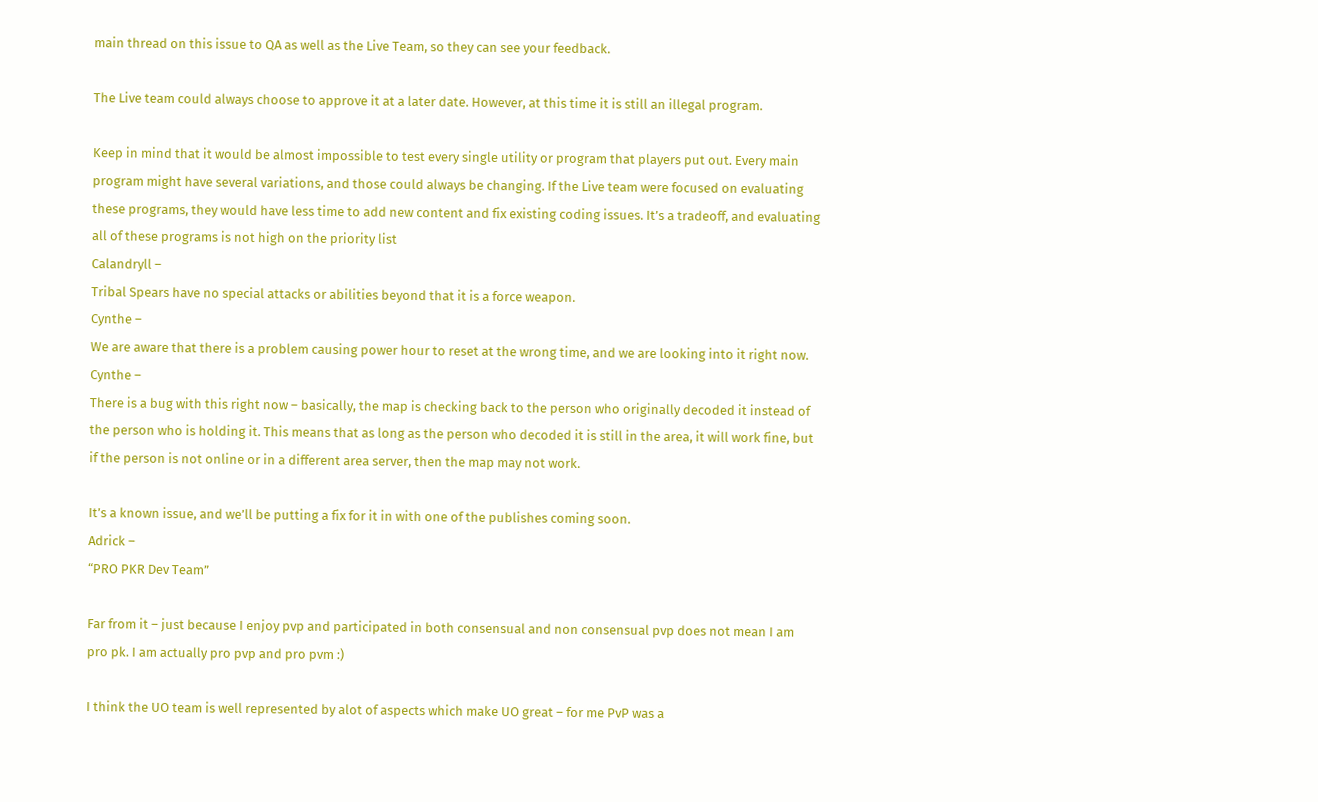main thread on this issue to QA as well as the Live Team, so they can see your feedback.

The Live team could always choose to approve it at a later date. However, at this time it is still an illegal program.

Keep in mind that it would be almost impossible to test every single utility or program that players put out. Every main program might have several variations, and those could always be changing. If the Live team were focused on evaluating these programs, they would have less time to add new content and fix existing coding issues. It’s a tradeoff, and evaluating all of these programs is not high on the priority list
Calandryll –
Tribal Spears have no special attacks or abilities beyond that it is a force weapon.
Cynthe –
We are aware that there is a problem causing power hour to reset at the wrong time, and we are looking into it right now.
Cynthe –
There is a bug with this right now – basically, the map is checking back to the person who originally decoded it instead of the person who is holding it. This means that as long as the person who decoded it is still in the area, it will work fine, but if the person is not online or in a different area server, then the map may not work.

It’s a known issue, and we’ll be putting a fix for it in with one of the publishes coming soon.
Adrick –
“PRO PKR Dev Team”

Far from it – just because I enjoy pvp and participated in both consensual and non consensual pvp does not mean I am pro pk. I am actually pro pvp and pro pvm :)

I think the UO team is well represented by alot of aspects which make UO great – for me PvP was a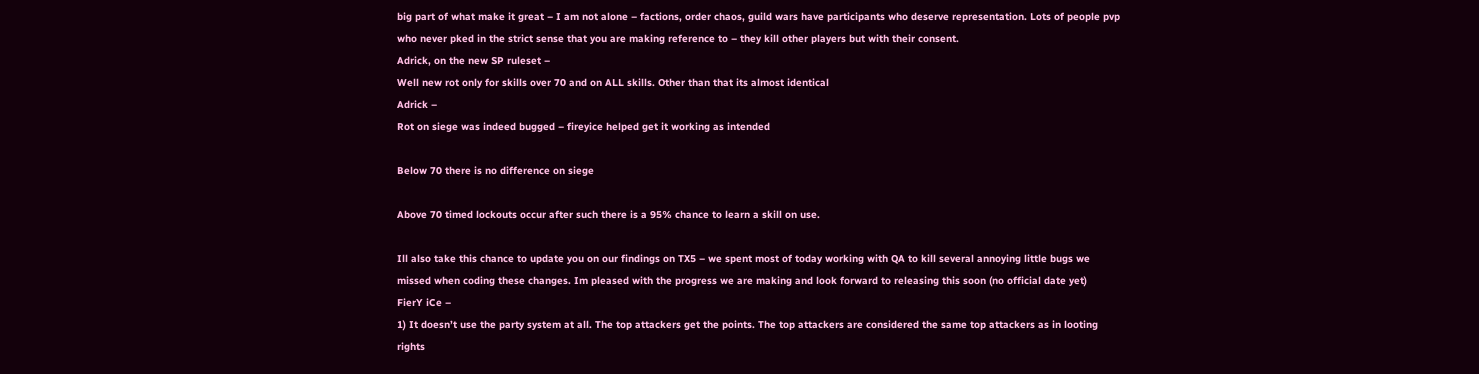big part of what make it great – I am not alone – factions, order chaos, guild wars have participants who deserve representation. Lots of people pvp who never pked in the strict sense that you are making reference to – they kill other players but with their consent.
Adrick, on the new SP ruleset –
Well new rot only for skills over 70 and on ALL skills. Other than that its almost identical
Adrick –
Rot on siege was indeed bugged – fireyice helped get it working as intended

Below 70 there is no difference on siege

Above 70 timed lockouts occur after such there is a 95% chance to learn a skill on use.

Ill also take this chance to update you on our findings on TX5 – we spent most of today working with QA to kill several annoying little bugs we missed when coding these changes. Im pleased with the progress we are making and look forward to releasing this soon (no official date yet)
FierY iCe –
1) It doesn’t use the party system at all. The top attackers get the points. The top attackers are considered the same top attackers as in looting rights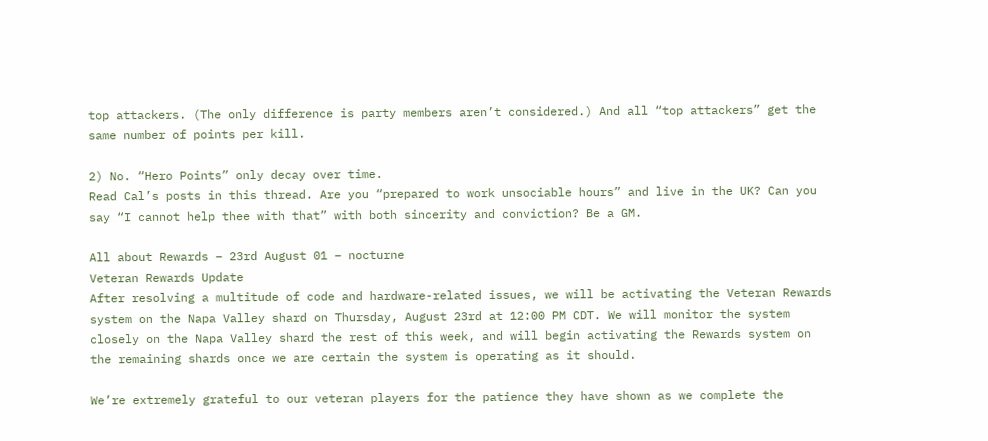top attackers. (The only difference is party members aren’t considered.) And all “top attackers” get the same number of points per kill.

2) No. “Hero Points” only decay over time.
Read Cal’s posts in this thread. Are you “prepared to work unsociable hours” and live in the UK? Can you say “I cannot help thee with that” with both sincerity and conviction? Be a GM.

All about Rewards – 23rd August 01 – nocturne
Veteran Rewards Update
After resolving a multitude of code and hardware-related issues, we will be activating the Veteran Rewards system on the Napa Valley shard on Thursday, August 23rd at 12:00 PM CDT. We will monitor the system closely on the Napa Valley shard the rest of this week, and will begin activating the Rewards system on the remaining shards once we are certain the system is operating as it should.

We’re extremely grateful to our veteran players for the patience they have shown as we complete the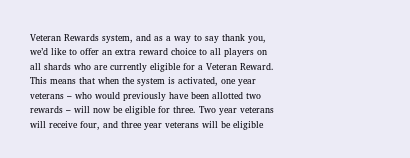Veteran Rewards system, and as a way to say thank you, we’d like to offer an extra reward choice to all players on all shards who are currently eligible for a Veteran Reward. This means that when the system is activated, one year veterans – who would previously have been allotted two rewards – will now be eligible for three. Two year veterans will receive four, and three year veterans will be eligible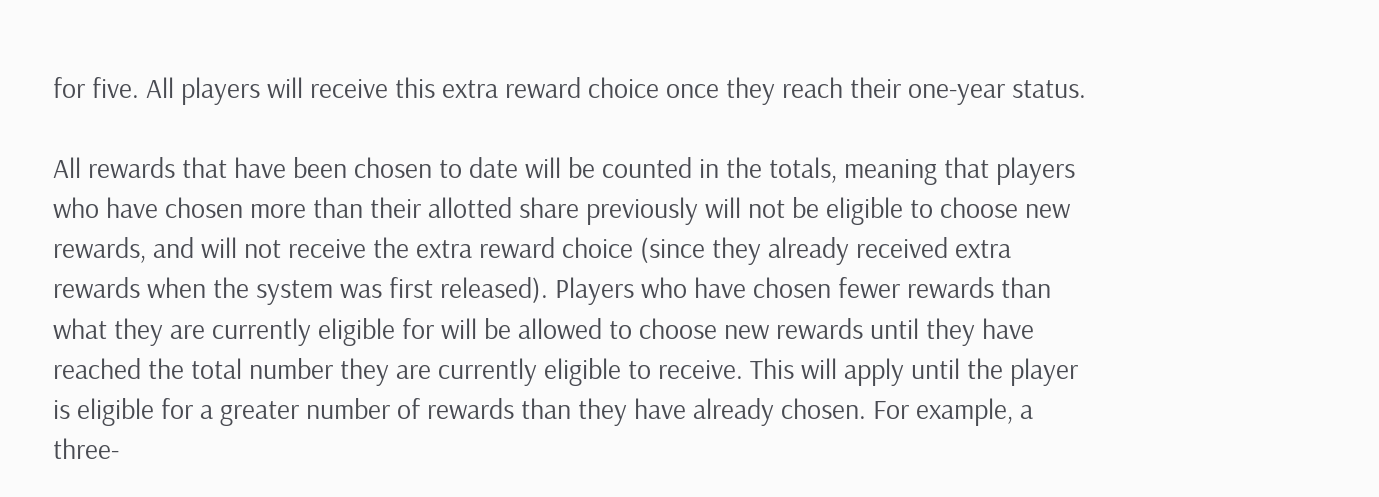for five. All players will receive this extra reward choice once they reach their one-year status.

All rewards that have been chosen to date will be counted in the totals, meaning that players who have chosen more than their allotted share previously will not be eligible to choose new rewards, and will not receive the extra reward choice (since they already received extra rewards when the system was first released). Players who have chosen fewer rewards than what they are currently eligible for will be allowed to choose new rewards until they have reached the total number they are currently eligible to receive. This will apply until the player is eligible for a greater number of rewards than they have already chosen. For example, a three-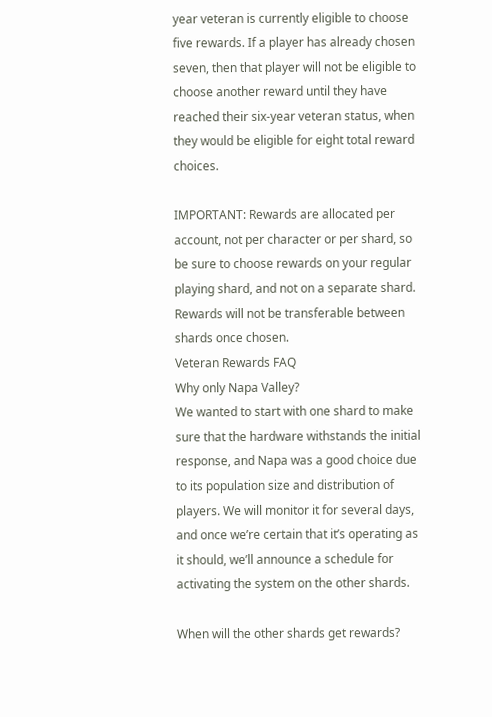year veteran is currently eligible to choose five rewards. If a player has already chosen seven, then that player will not be eligible to choose another reward until they have reached their six-year veteran status, when they would be eligible for eight total reward choices.

IMPORTANT: Rewards are allocated per account, not per character or per shard, so be sure to choose rewards on your regular playing shard, and not on a separate shard. Rewards will not be transferable between shards once chosen.
Veteran Rewards FAQ
Why only Napa Valley?
We wanted to start with one shard to make sure that the hardware withstands the initial response, and Napa was a good choice due to its population size and distribution of players. We will monitor it for several days, and once we’re certain that it’s operating as it should, we’ll announce a schedule for activating the system on the other shards.

When will the other shards get rewards?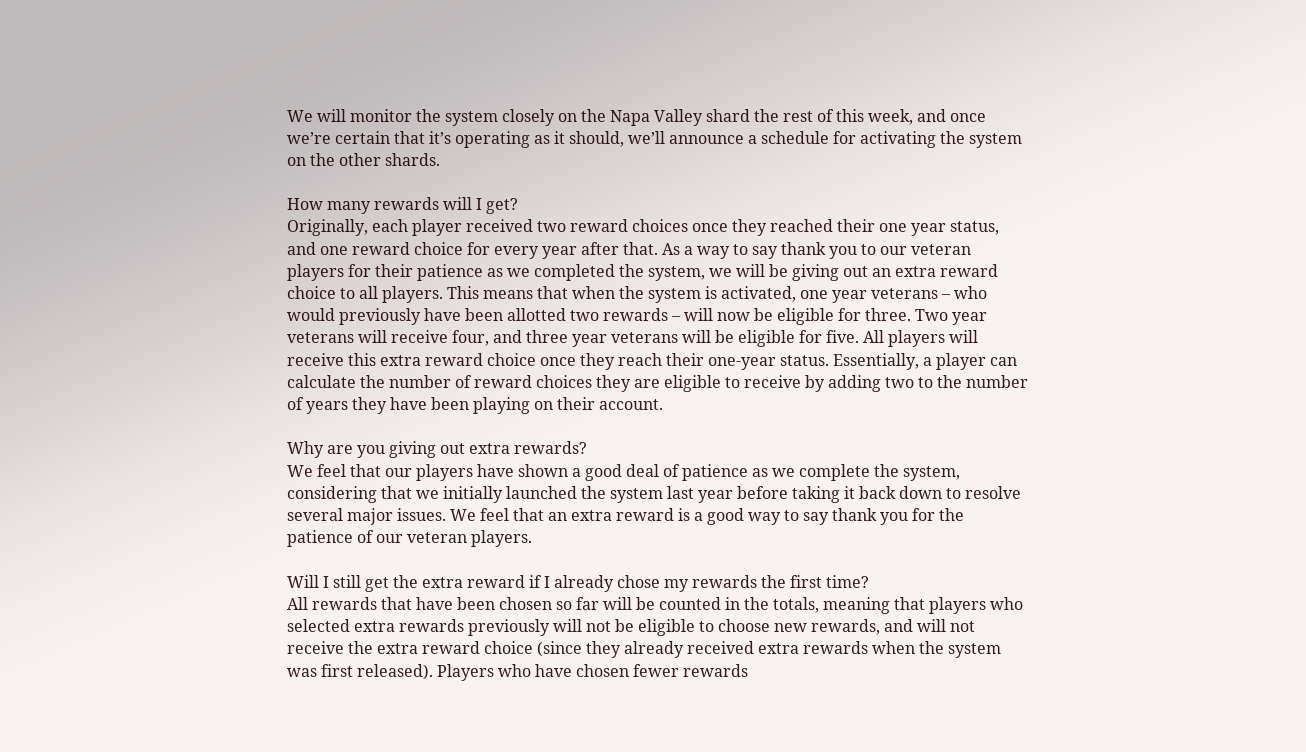We will monitor the system closely on the Napa Valley shard the rest of this week, and once we’re certain that it’s operating as it should, we’ll announce a schedule for activating the system on the other shards.

How many rewards will I get?
Originally, each player received two reward choices once they reached their one year status, and one reward choice for every year after that. As a way to say thank you to our veteran players for their patience as we completed the system, we will be giving out an extra reward choice to all players. This means that when the system is activated, one year veterans – who would previously have been allotted two rewards – will now be eligible for three. Two year veterans will receive four, and three year veterans will be eligible for five. All players will receive this extra reward choice once they reach their one-year status. Essentially, a player can calculate the number of reward choices they are eligible to receive by adding two to the number of years they have been playing on their account.

Why are you giving out extra rewards?
We feel that our players have shown a good deal of patience as we complete the system, considering that we initially launched the system last year before taking it back down to resolve several major issues. We feel that an extra reward is a good way to say thank you for the patience of our veteran players.

Will I still get the extra reward if I already chose my rewards the first time?
All rewards that have been chosen so far will be counted in the totals, meaning that players who selected extra rewards previously will not be eligible to choose new rewards, and will not receive the extra reward choice (since they already received extra rewards when the system was first released). Players who have chosen fewer rewards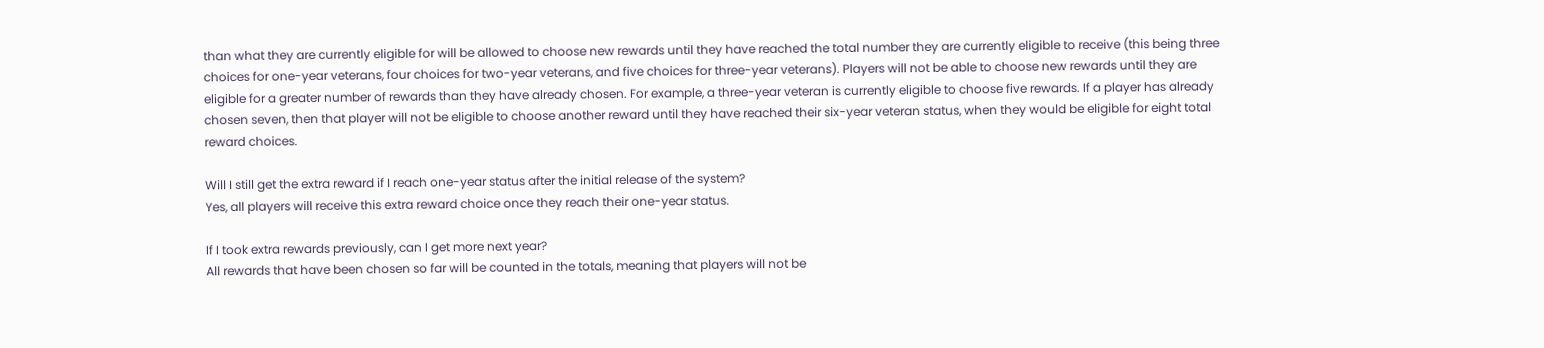than what they are currently eligible for will be allowed to choose new rewards until they have reached the total number they are currently eligible to receive (this being three choices for one-year veterans, four choices for two-year veterans, and five choices for three-year veterans). Players will not be able to choose new rewards until they are eligible for a greater number of rewards than they have already chosen. For example, a three-year veteran is currently eligible to choose five rewards. If a player has already chosen seven, then that player will not be eligible to choose another reward until they have reached their six-year veteran status, when they would be eligible for eight total reward choices.

Will I still get the extra reward if I reach one-year status after the initial release of the system?
Yes, all players will receive this extra reward choice once they reach their one-year status.

If I took extra rewards previously, can I get more next year?
All rewards that have been chosen so far will be counted in the totals, meaning that players will not be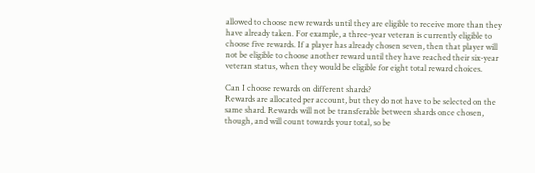allowed to choose new rewards until they are eligible to receive more than they have already taken. For example, a three-year veteran is currently eligible to choose five rewards. If a player has already chosen seven, then that player will not be eligible to choose another reward until they have reached their six-year veteran status, when they would be eligible for eight total reward choices.

Can I choose rewards on different shards?
Rewards are allocated per account, but they do not have to be selected on the same shard. Rewards will not be transferable between shards once chosen, though, and will count towards your total, so be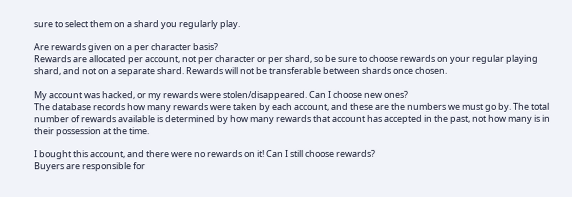sure to select them on a shard you regularly play.

Are rewards given on a per character basis?
Rewards are allocated per account, not per character or per shard, so be sure to choose rewards on your regular playing shard, and not on a separate shard. Rewards will not be transferable between shards once chosen.

My account was hacked, or my rewards were stolen/disappeared. Can I choose new ones?
The database records how many rewards were taken by each account, and these are the numbers we must go by. The total number of rewards available is determined by how many rewards that account has accepted in the past, not how many is in their possession at the time.

I bought this account, and there were no rewards on it! Can I still choose rewards?
Buyers are responsible for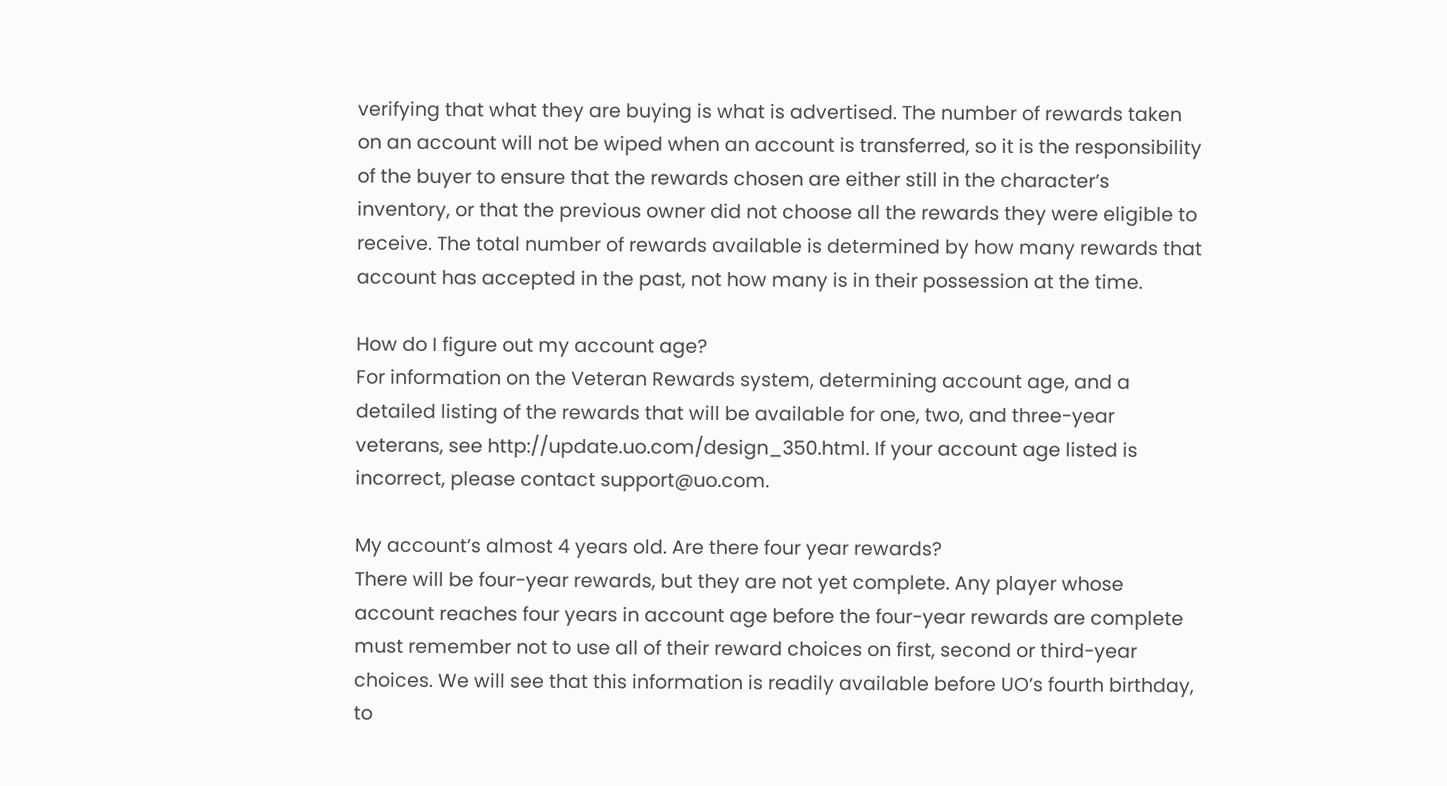verifying that what they are buying is what is advertised. The number of rewards taken on an account will not be wiped when an account is transferred, so it is the responsibility of the buyer to ensure that the rewards chosen are either still in the character’s inventory, or that the previous owner did not choose all the rewards they were eligible to receive. The total number of rewards available is determined by how many rewards that account has accepted in the past, not how many is in their possession at the time.

How do I figure out my account age?
For information on the Veteran Rewards system, determining account age, and a detailed listing of the rewards that will be available for one, two, and three-year veterans, see http://update.uo.com/design_350.html. If your account age listed is incorrect, please contact support@uo.com.

My account’s almost 4 years old. Are there four year rewards?
There will be four-year rewards, but they are not yet complete. Any player whose account reaches four years in account age before the four-year rewards are complete must remember not to use all of their reward choices on first, second or third-year choices. We will see that this information is readily available before UO’s fourth birthday, to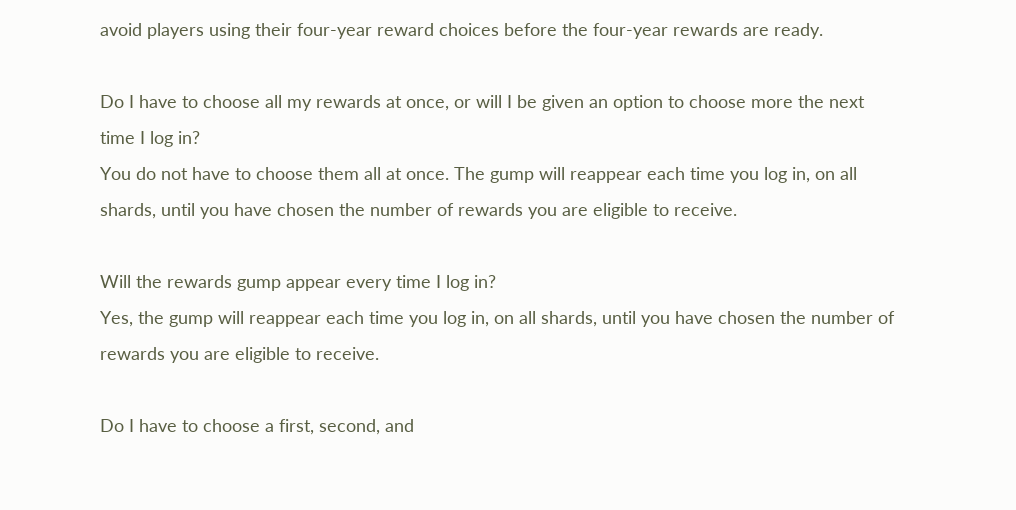avoid players using their four-year reward choices before the four-year rewards are ready.

Do I have to choose all my rewards at once, or will I be given an option to choose more the next time I log in?
You do not have to choose them all at once. The gump will reappear each time you log in, on all shards, until you have chosen the number of rewards you are eligible to receive.

Will the rewards gump appear every time I log in?
Yes, the gump will reappear each time you log in, on all shards, until you have chosen the number of rewards you are eligible to receive.

Do I have to choose a first, second, and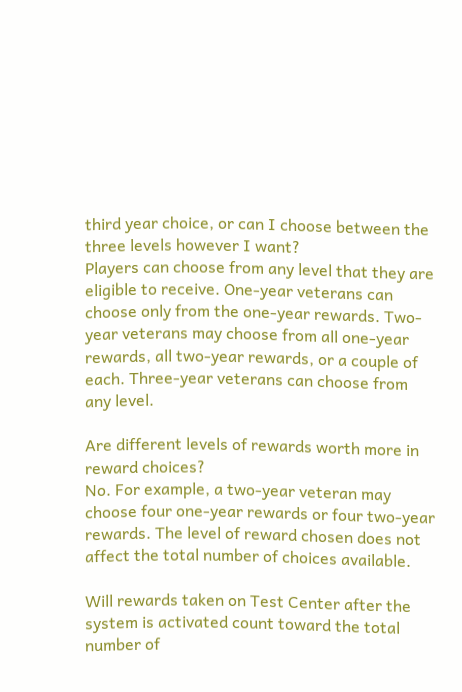third year choice, or can I choose between the three levels however I want?
Players can choose from any level that they are eligible to receive. One-year veterans can choose only from the one-year rewards. Two-year veterans may choose from all one-year rewards, all two-year rewards, or a couple of each. Three-year veterans can choose from any level.

Are different levels of rewards worth more in reward choices?
No. For example, a two-year veteran may choose four one-year rewards or four two-year rewards. The level of reward chosen does not affect the total number of choices available.

Will rewards taken on Test Center after the system is activated count toward the total number of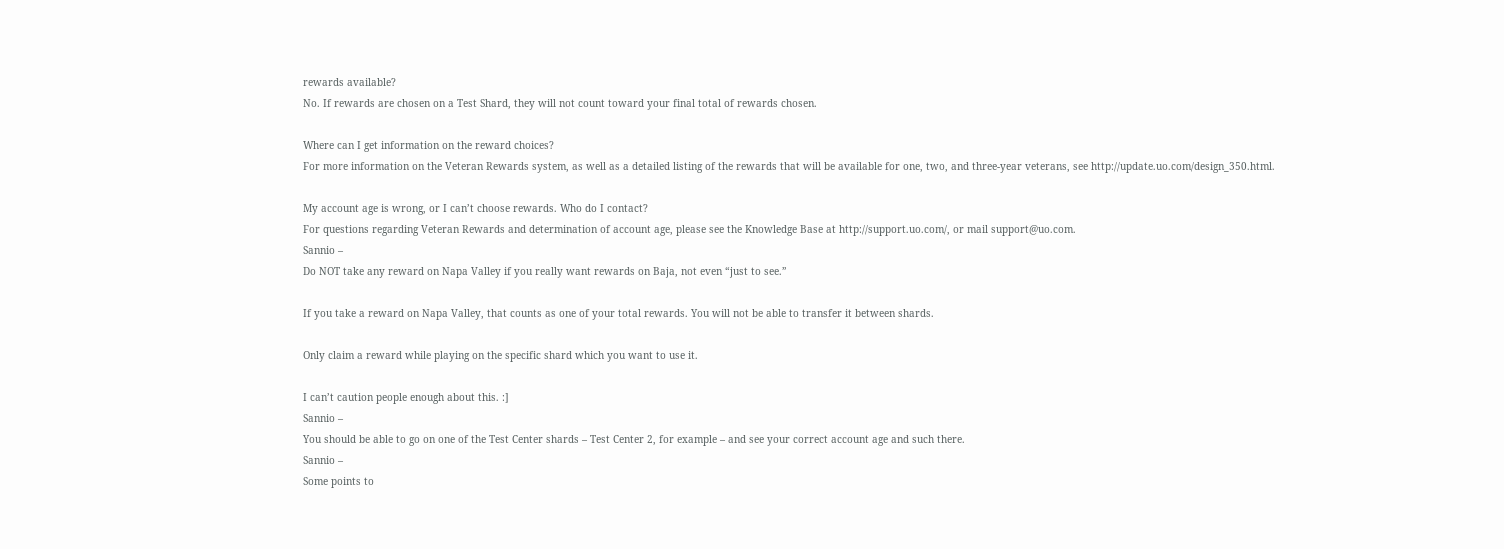rewards available?
No. If rewards are chosen on a Test Shard, they will not count toward your final total of rewards chosen.

Where can I get information on the reward choices?
For more information on the Veteran Rewards system, as well as a detailed listing of the rewards that will be available for one, two, and three-year veterans, see http://update.uo.com/design_350.html.

My account age is wrong, or I can’t choose rewards. Who do I contact?
For questions regarding Veteran Rewards and determination of account age, please see the Knowledge Base at http://support.uo.com/, or mail support@uo.com.
Sannio –
Do NOT take any reward on Napa Valley if you really want rewards on Baja, not even “just to see.”

If you take a reward on Napa Valley, that counts as one of your total rewards. You will not be able to transfer it between shards.

Only claim a reward while playing on the specific shard which you want to use it.

I can’t caution people enough about this. :]
Sannio –
You should be able to go on one of the Test Center shards – Test Center 2, for example – and see your correct account age and such there.
Sannio –
Some points to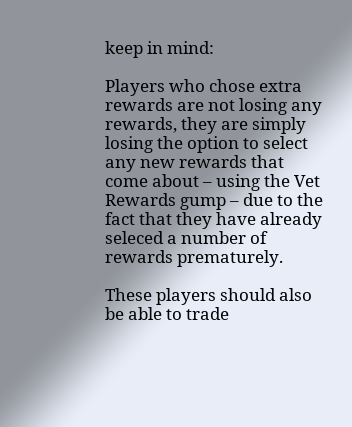keep in mind:

Players who chose extra rewards are not losing any rewards, they are simply losing the option to select any new rewards that come about – using the Vet Rewards gump – due to the fact that they have already seleced a number of rewards prematurely.

These players should also be able to trade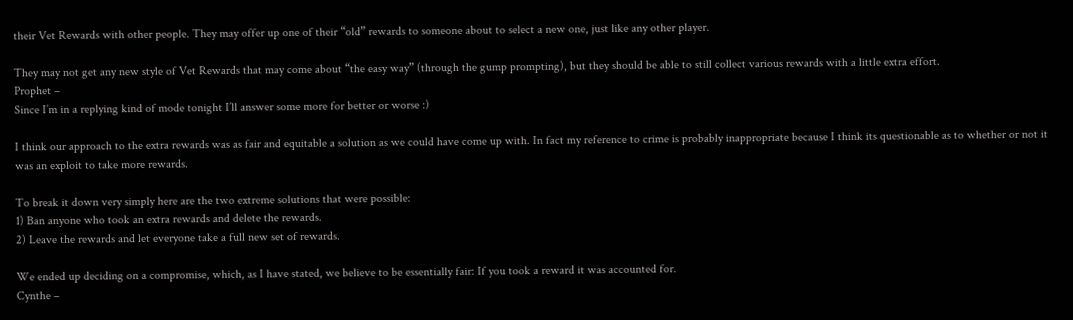their Vet Rewards with other people. They may offer up one of their “old” rewards to someone about to select a new one, just like any other player.

They may not get any new style of Vet Rewards that may come about “the easy way” (through the gump prompting), but they should be able to still collect various rewards with a little extra effort.
Prophet –
Since I’m in a replying kind of mode tonight I’ll answer some more for better or worse :)

I think our approach to the extra rewards was as fair and equitable a solution as we could have come up with. In fact my reference to crime is probably inappropriate because I think its questionable as to whether or not it was an exploit to take more rewards.

To break it down very simply here are the two extreme solutions that were possible:
1) Ban anyone who took an extra rewards and delete the rewards.
2) Leave the rewards and let everyone take a full new set of rewards.

We ended up deciding on a compromise, which, as I have stated, we believe to be essentially fair: If you took a reward it was accounted for.
Cynthe –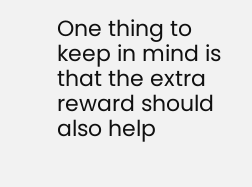One thing to keep in mind is that the extra reward should also help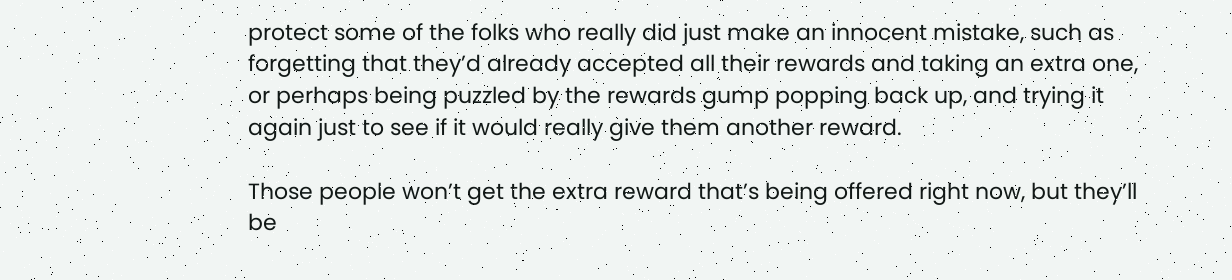protect some of the folks who really did just make an innocent mistake, such as forgetting that they’d already accepted all their rewards and taking an extra one, or perhaps being puzzled by the rewards gump popping back up, and trying it again just to see if it would really give them another reward.

Those people won’t get the extra reward that’s being offered right now, but they’ll be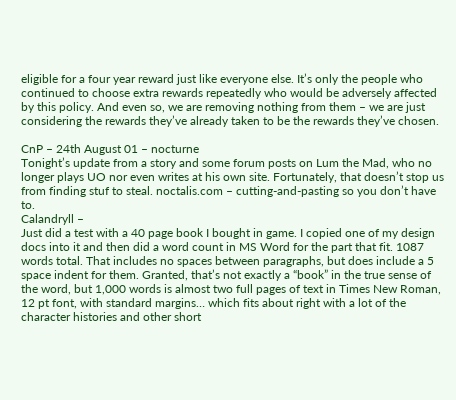eligible for a four year reward just like everyone else. It’s only the people who continued to choose extra rewards repeatedly who would be adversely affected by this policy. And even so, we are removing nothing from them – we are just considering the rewards they’ve already taken to be the rewards they’ve chosen.

CnP – 24th August 01 – nocturne
Tonight’s update from a story and some forum posts on Lum the Mad, who no longer plays UO nor even writes at his own site. Fortunately, that doesn’t stop us from finding stuf to steal. noctalis.com – cutting-and-pasting so you don’t have to.
Calandryll –
Just did a test with a 40 page book I bought in game. I copied one of my design docs into it and then did a word count in MS Word for the part that fit. 1087 words total. That includes no spaces between paragraphs, but does include a 5 space indent for them. Granted, that’s not exactly a “book” in the true sense of the word, but 1,000 words is almost two full pages of text in Times New Roman, 12 pt font, with standard margins… which fits about right with a lot of the character histories and other short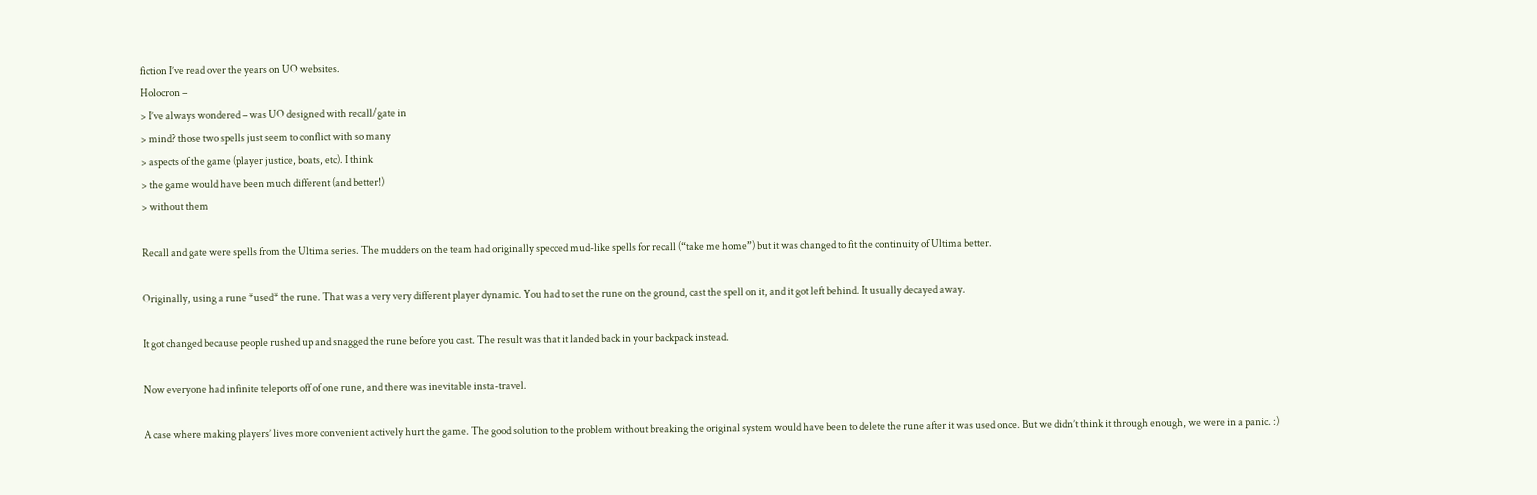fiction I’ve read over the years on UO websites.
Holocron –
> I’ve always wondered – was UO designed with recall/gate in
> mind? those two spells just seem to conflict with so many
> aspects of the game (player justice, boats, etc). I think
> the game would have been much different (and better!)
> without them

Recall and gate were spells from the Ultima series. The mudders on the team had originally specced mud-like spells for recall (“take me home”) but it was changed to fit the continuity of Ultima better.

Originally, using a rune *used* the rune. That was a very very different player dynamic. You had to set the rune on the ground, cast the spell on it, and it got left behind. It usually decayed away.

It got changed because people rushed up and snagged the rune before you cast. The result was that it landed back in your backpack instead.

Now everyone had infinite teleports off of one rune, and there was inevitable insta-travel.

A case where making players’ lives more convenient actively hurt the game. The good solution to the problem without breaking the original system would have been to delete the rune after it was used once. But we didn’t think it through enough, we were in a panic. :)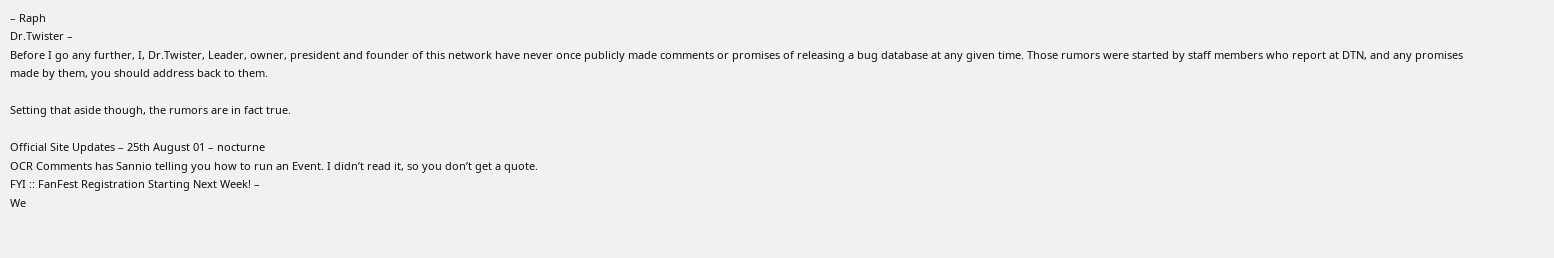– Raph
Dr.Twister –
Before I go any further, I, Dr.Twister, Leader, owner, president and founder of this network have never once publicly made comments or promises of releasing a bug database at any given time. Those rumors were started by staff members who report at DTN, and any promises made by them, you should address back to them.

Setting that aside though, the rumors are in fact true.

Official Site Updates – 25th August 01 – nocturne
OCR Comments has Sannio telling you how to run an Event. I didn’t read it, so you don’t get a quote.
FYI :: FanFest Registration Starting Next Week! –
We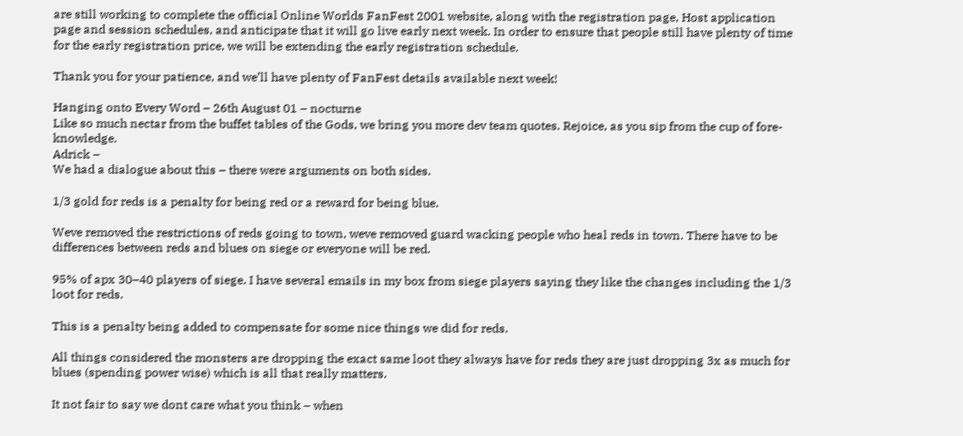are still working to complete the official Online Worlds FanFest 2001 website, along with the registration page, Host application page and session schedules, and anticipate that it will go live early next week. In order to ensure that people still have plenty of time for the early registration price, we will be extending the early registration schedule.

Thank you for your patience, and we’ll have plenty of FanFest details available next week!

Hanging onto Every Word – 26th August 01 – nocturne
Like so much nectar from the buffet tables of the Gods, we bring you more dev team quotes. Rejoice, as you sip from the cup of fore-knowledge.
Adrick –
We had a dialogue about this – there were arguments on both sides.

1/3 gold for reds is a penalty for being red or a reward for being blue.

Weve removed the restrictions of reds going to town, weve removed guard wacking people who heal reds in town. There have to be differences between reds and blues on siege or everyone will be red.

95% of apx 30–40 players of siege. I have several emails in my box from siege players saying they like the changes including the 1/3 loot for reds.

This is a penalty being added to compensate for some nice things we did for reds.

All things considered the monsters are dropping the exact same loot they always have for reds they are just dropping 3x as much for blues (spending power wise) which is all that really matters.

It not fair to say we dont care what you think – when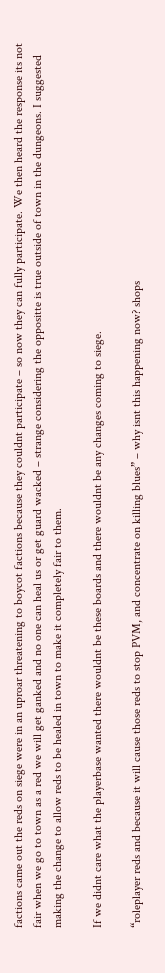factions came out the reds on siege were in an uproar threatening to boycot factions because they couldnt participate – so now they can fully participate. We then heard the response its not fair when we go to town as a red we will get ganked and no one can heal us or get guard wacked – strange considering the oppositte is true outside of town in the dungeons. I suggested making the change to allow reds to be healed in town to make it completely fair to them.

If we didnt care what the playerbase wanted there wouldnt be these boards and there wouldnt be any changes coming to siege.

“roleplayer reds and because it will cause those reds to stop PVM, and concentrate on killing blues” – why isnt this happening now? shops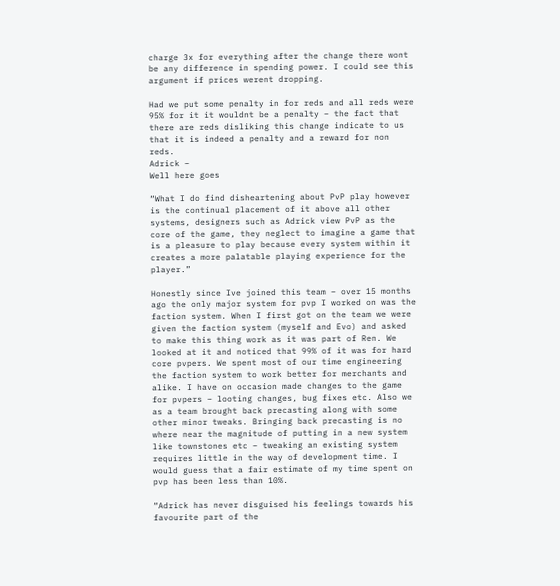charge 3x for everything after the change there wont be any difference in spending power. I could see this argument if prices werent dropping.

Had we put some penalty in for reds and all reds were 95% for it it wouldnt be a penalty – the fact that there are reds disliking this change indicate to us that it is indeed a penalty and a reward for non reds.
Adrick –
Well here goes

“What I do find disheartening about PvP play however is the continual placement of it above all other systems, designers such as Adrick view PvP as the core of the game, they neglect to imagine a game that is a pleasure to play because every system within it creates a more palatable playing experience for the player.”

Honestly since Ive joined this team – over 15 months ago the only major system for pvp I worked on was the faction system. When I first got on the team we were given the faction system (myself and Evo) and asked to make this thing work as it was part of Ren. We looked at it and noticed that 99% of it was for hard core pvpers. We spent most of our time engineering the faction system to work better for merchants and alike. I have on occasion made changes to the game for pvpers – looting changes, bug fixes etc. Also we as a team brought back precasting along with some other minor tweaks. Bringing back precasting is no where near the magnitude of putting in a new system like townstones etc – tweaking an existing system requires little in the way of development time. I would guess that a fair estimate of my time spent on pvp has been less than 10%.

“Adrick has never disguised his feelings towards his favourite part of the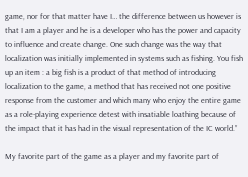game, nor for that matter have I… the difference between us however is that I am a player and he is a developer who has the power and capacity to influence and create change. One such change was the way that localization was initially implemented in systems such as fishing. You fish up an item : a big fish is a product of that method of introducing localization to the game, a method that has received not one positive response from the customer and which many who enjoy the entire game as a role-playing experience detest with insatiable loathing because of the impact that it has had in the visual representation of the IC world.”

My favorite part of the game as a player and my favorite part of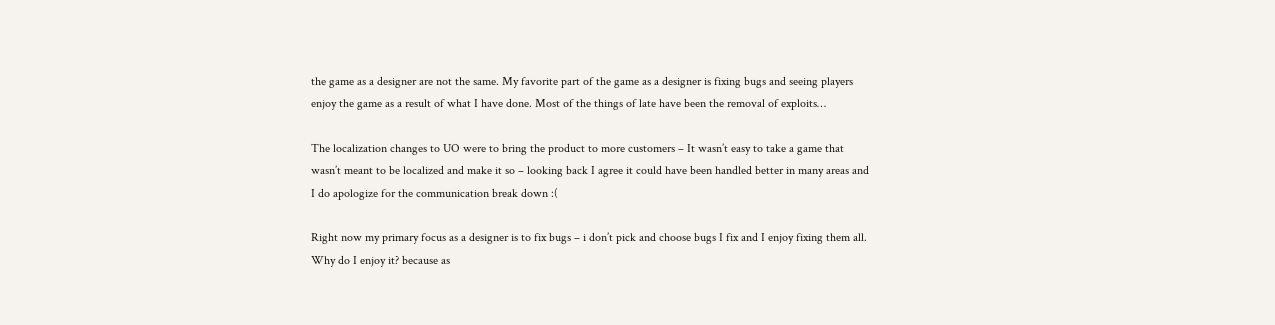the game as a designer are not the same. My favorite part of the game as a designer is fixing bugs and seeing players enjoy the game as a result of what I have done. Most of the things of late have been the removal of exploits…

The localization changes to UO were to bring the product to more customers – It wasn’t easy to take a game that wasn’t meant to be localized and make it so – looking back I agree it could have been handled better in many areas and I do apologize for the communication break down :(

Right now my primary focus as a designer is to fix bugs – i don’t pick and choose bugs I fix and I enjoy fixing them all. Why do I enjoy it? because as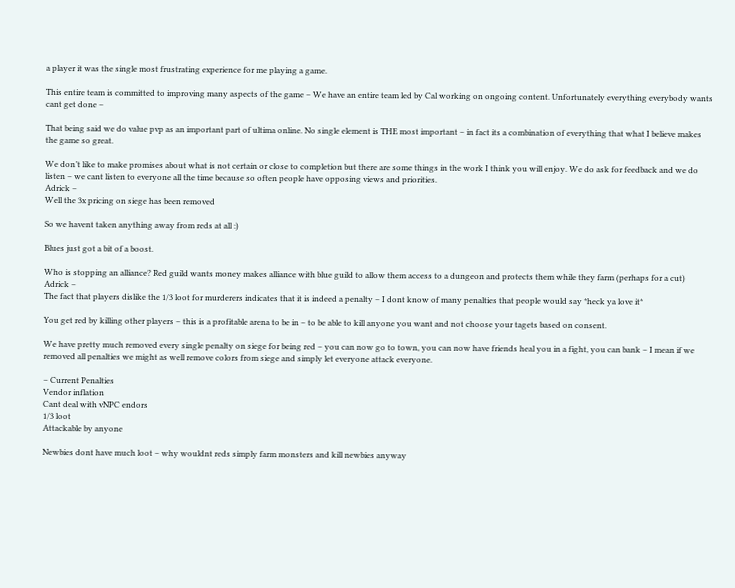a player it was the single most frustrating experience for me playing a game.

This entire team is committed to improving many aspects of the game – We have an entire team led by Cal working on ongoing content. Unfortunately everything everybody wants cant get done –

That being said we do value pvp as an important part of ultima online. No single element is THE most important – in fact its a combination of everything that what I believe makes the game so great.

We don’t like to make promises about what is not certain or close to completion but there are some things in the work I think you will enjoy. We do ask for feedback and we do listen – we cant listen to everyone all the time because so often people have opposing views and priorities.
Adrick –
Well the 3x pricing on siege has been removed

So we havent taken anything away from reds at all :)

Blues just got a bit of a boost.

Who is stopping an alliance? Red guild wants money makes alliance with blue guild to allow them access to a dungeon and protects them while they farm (perhaps for a cut)
Adrick –
The fact that players dislike the 1/3 loot for murderers indicates that it is indeed a penalty – I dont know of many penalties that people would say *heck ya love it*

You get red by killing other players – this is a profitable arena to be in – to be able to kill anyone you want and not choose your tagets based on consent.

We have pretty much removed every single penalty on siege for being red – you can now go to town, you can now have friends heal you in a fight, you can bank – I mean if we removed all penalties we might as well remove colors from siege and simply let everyone attack everyone.

– Current Penalties
Vendor inflation
Cant deal with vNPC endors
1/3 loot
Attackable by anyone

Newbies dont have much loot – why wouldnt reds simply farm monsters and kill newbies anyway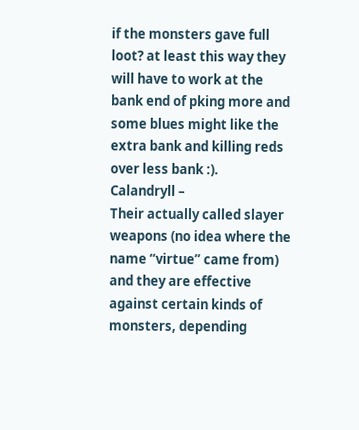if the monsters gave full loot? at least this way they will have to work at the bank end of pking more and some blues might like the extra bank and killing reds over less bank :).
Calandryll –
Their actually called slayer weapons (no idea where the name “virtue” came from) and they are effective against certain kinds of monsters, depending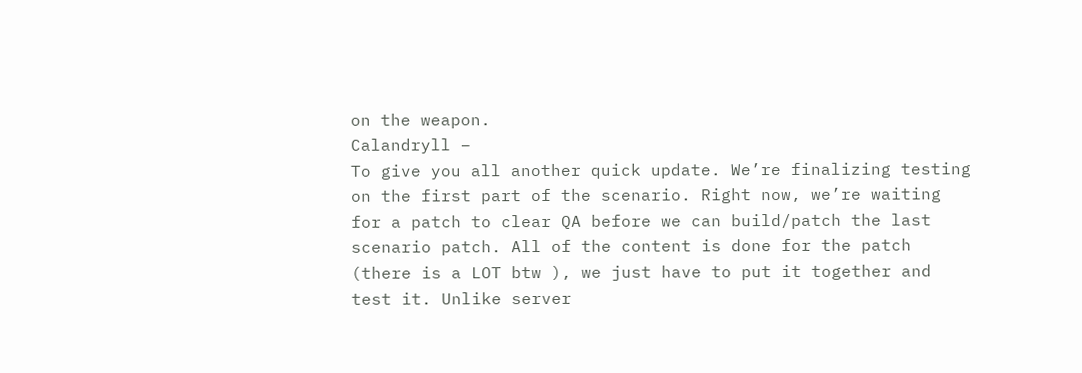on the weapon.
Calandryll –
To give you all another quick update. We’re finalizing testing on the first part of the scenario. Right now, we’re waiting for a patch to clear QA before we can build/patch the last scenario patch. All of the content is done for the patch (there is a LOT btw ), we just have to put it together and test it. Unlike server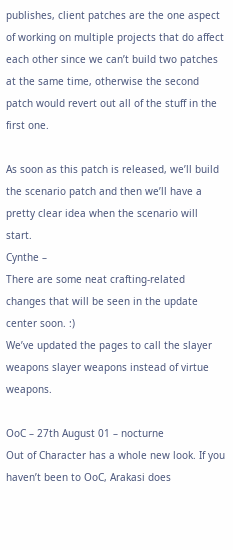publishes, client patches are the one aspect of working on multiple projects that do affect each other since we can’t build two patches at the same time, otherwise the second patch would revert out all of the stuff in the first one.

As soon as this patch is released, we’ll build the scenario patch and then we’ll have a pretty clear idea when the scenario will start.
Cynthe –
There are some neat crafting-related changes that will be seen in the update center soon. :)
We’ve updated the pages to call the slayer weapons slayer weapons instead of virtue weapons.

OoC – 27th August 01 – nocturne
Out of Character has a whole new look. If you haven’t been to OoC, Arakasi does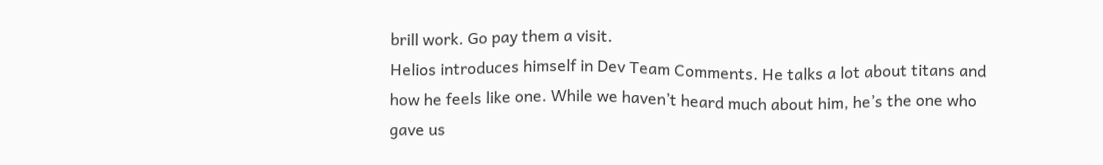brill work. Go pay them a visit.
Helios introduces himself in Dev Team Comments. He talks a lot about titans and how he feels like one. While we haven’t heard much about him, he’s the one who gave us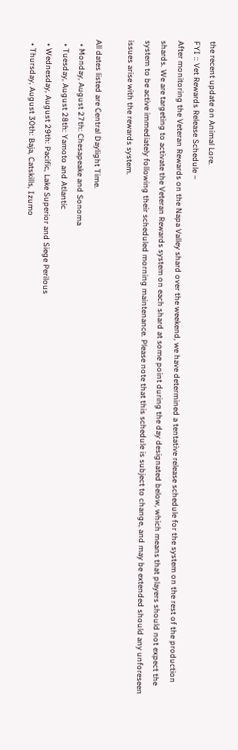the recent update on Animal Lore.
FYI :: Vet Rewards Release Schedule –
After monitoring the Veteran Rewards on the Napa Valley shard over the weekend, we have determined a tentative release schedule for the system on the rest of the production shards. We are targeting to activate the Veteran Rewards system on each shard at some point during the day designated below, which means that players should not expect the system to be active immediately following their scheduled morning maintenance. Please note that this schedule is subject to change, and may be extended should any unforeseen issues arise with the rewards system.

All dates listed are Central Daylight Time.
  • Monday, August 27th: Chesapeake and Sonoma
  • Tuesday, August 28th: Yamoto and Atlantic
  • Wednesday, August 29th: Pacific, Lake Superior and Siege Perilous
  • Thursday, August 30th: Baja, Catskills, Izumo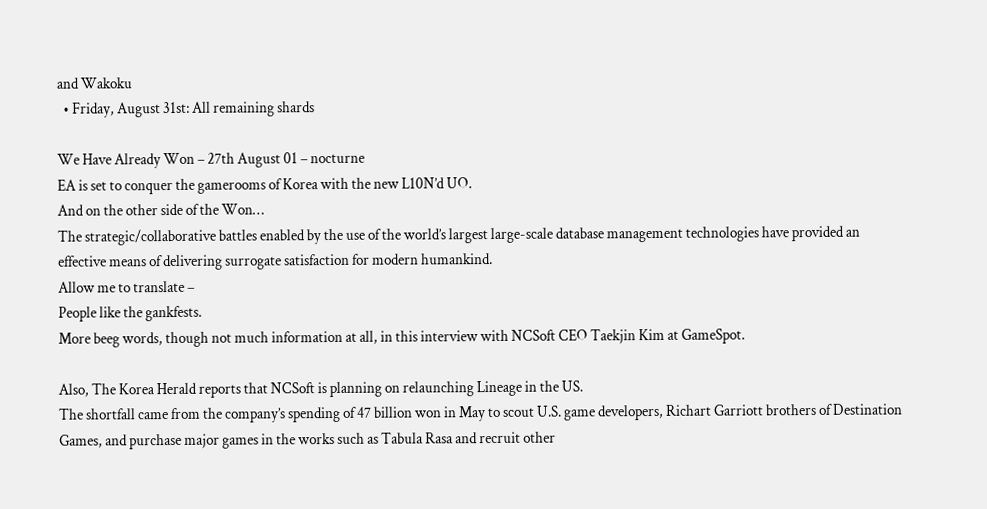and Wakoku
  • Friday, August 31st: All remaining shards

We Have Already Won – 27th August 01 – nocturne
EA is set to conquer the gamerooms of Korea with the new L10N’d UO.
And on the other side of the Won…
The strategic/collaborative battles enabled by the use of the world’s largest large-scale database management technologies have provided an effective means of delivering surrogate satisfaction for modern humankind.
Allow me to translate –
People like the gankfests.
More beeg words, though not much information at all, in this interview with NCSoft CEO Taekjin Kim at GameSpot.

Also, The Korea Herald reports that NCSoft is planning on relaunching Lineage in the US.
The shortfall came from the company’s spending of 47 billion won in May to scout U.S. game developers, Richart Garriott brothers of Destination Games, and purchase major games in the works such as Tabula Rasa and recruit other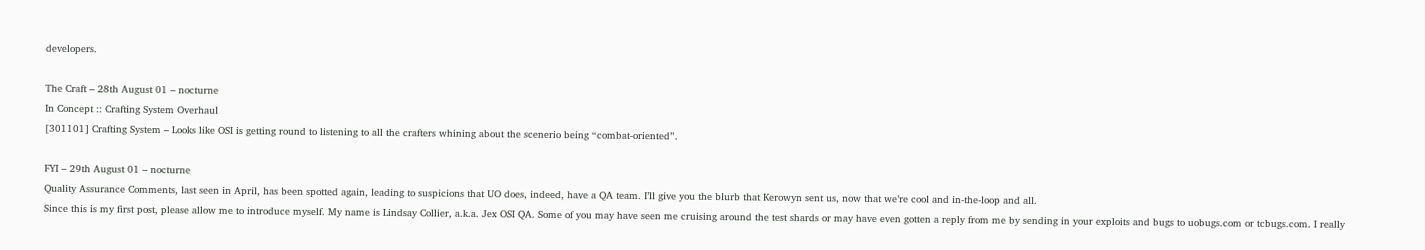developers.

The Craft – 28th August 01 – nocturne
In Concept :: Crafting System Overhaul
[301101] Crafting System – Looks like OSI is getting round to listening to all the crafters whining about the scenerio being “combat-oriented”.

FYI – 29th August 01 – nocturne
Quality Assurance Comments, last seen in April, has been spotted again, leading to suspicions that UO does, indeed, have a QA team. I’ll give you the blurb that Kerowyn sent us, now that we’re cool and in-the-loop and all.
Since this is my first post, please allow me to introduce myself. My name is Lindsay Collier, a.k.a. Jex OSI QA. Some of you may have seen me cruising around the test shards or may have even gotten a reply from me by sending in your exploits and bugs to uobugs.com or tcbugs.com. I really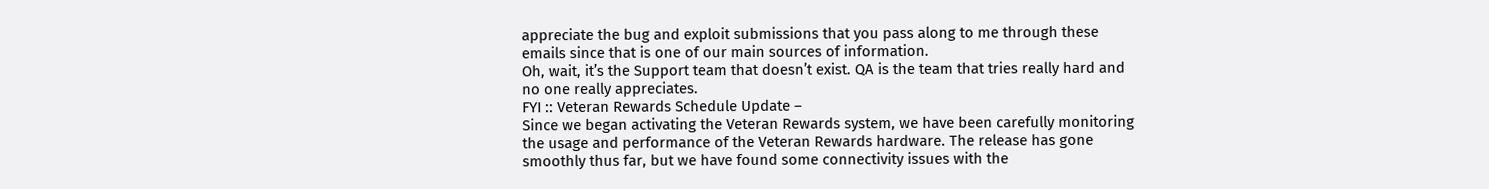appreciate the bug and exploit submissions that you pass along to me through these emails since that is one of our main sources of information.
Oh, wait, it’s the Support team that doesn’t exist. QA is the team that tries really hard and no one really appreciates.
FYI :: Veteran Rewards Schedule Update –
Since we began activating the Veteran Rewards system, we have been carefully monitoring the usage and performance of the Veteran Rewards hardware. The release has gone smoothly thus far, but we have found some connectivity issues with the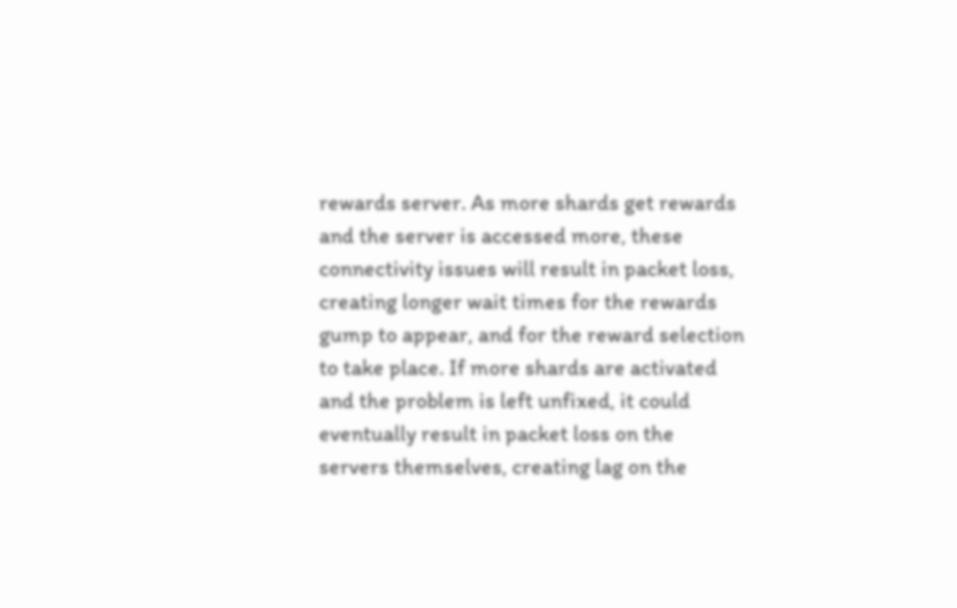rewards server. As more shards get rewards and the server is accessed more, these connectivity issues will result in packet loss, creating longer wait times for the rewards gump to appear, and for the reward selection to take place. If more shards are activated and the problem is left unfixed, it could eventually result in packet loss on the servers themselves, creating lag on the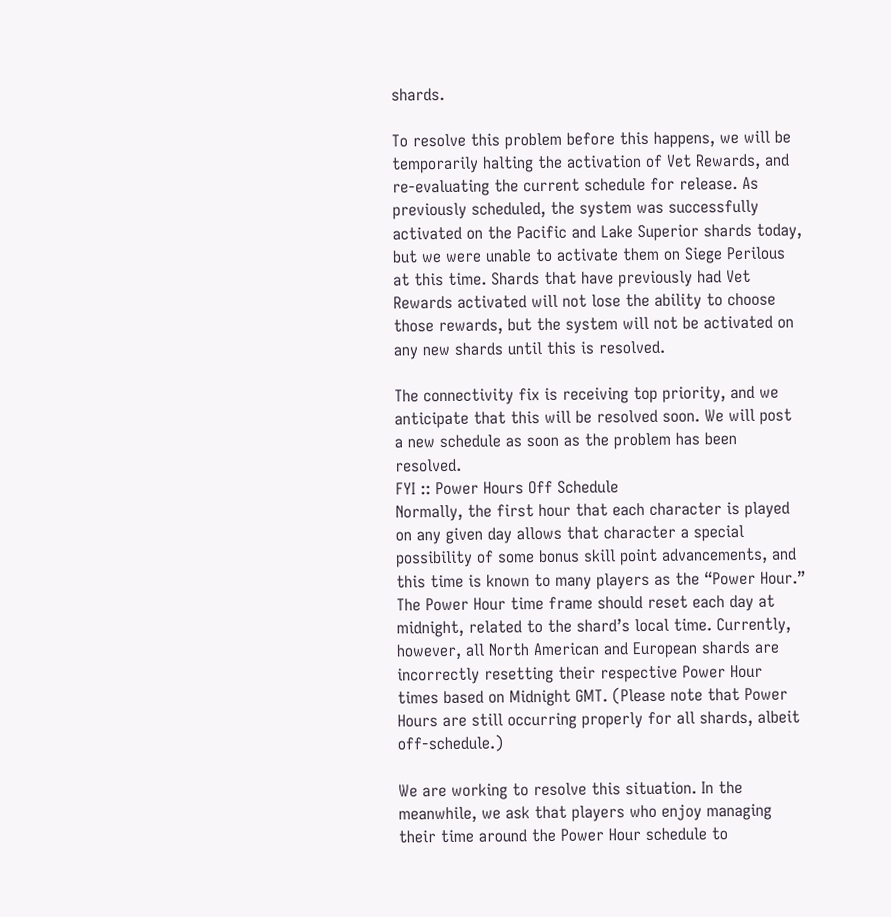shards.

To resolve this problem before this happens, we will be temporarily halting the activation of Vet Rewards, and re-evaluating the current schedule for release. As previously scheduled, the system was successfully activated on the Pacific and Lake Superior shards today, but we were unable to activate them on Siege Perilous at this time. Shards that have previously had Vet Rewards activated will not lose the ability to choose those rewards, but the system will not be activated on any new shards until this is resolved.

The connectivity fix is receiving top priority, and we anticipate that this will be resolved soon. We will post a new schedule as soon as the problem has been resolved.
FYI :: Power Hours Off Schedule
Normally, the first hour that each character is played on any given day allows that character a special possibility of some bonus skill point advancements, and this time is known to many players as the “Power Hour.” The Power Hour time frame should reset each day at midnight, related to the shard’s local time. Currently, however, all North American and European shards are incorrectly resetting their respective Power Hour times based on Midnight GMT. (Please note that Power Hours are still occurring properly for all shards, albeit off-schedule.)

We are working to resolve this situation. In the meanwhile, we ask that players who enjoy managing their time around the Power Hour schedule to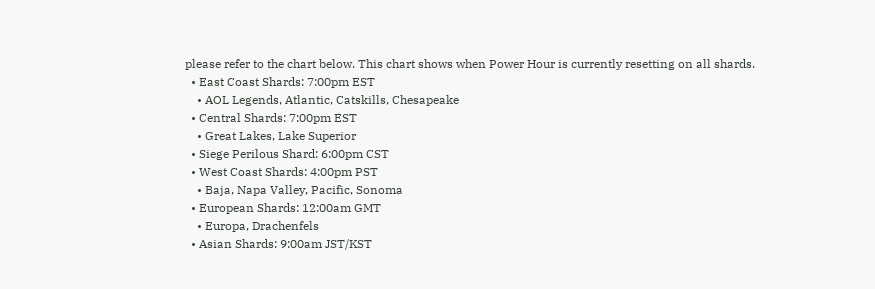please refer to the chart below. This chart shows when Power Hour is currently resetting on all shards.
  • East Coast Shards: 7:00pm EST
    • AOL Legends, Atlantic, Catskills, Chesapeake
  • Central Shards: 7:00pm EST
    • Great Lakes, Lake Superior
  • Siege Perilous Shard: 6:00pm CST
  • West Coast Shards: 4:00pm PST
    • Baja, Napa Valley, Pacific, Sonoma
  • European Shards: 12:00am GMT
    • Europa, Drachenfels
  • Asian Shards: 9:00am JST/KST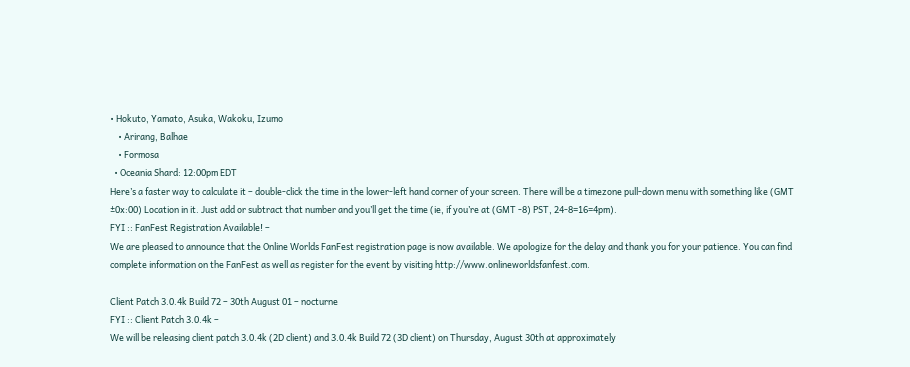• Hokuto, Yamato, Asuka, Wakoku, Izumo
    • Arirang, Balhae
    • Formosa
  • Oceania Shard: 12:00pm EDT
Here’s a faster way to calculate it – double-click the time in the lower-left hand corner of your screen. There will be a timezone pull-down menu with something like (GMT ±0x:00) Location in it. Just add or subtract that number and you’ll get the time (ie, if you’re at (GMT -8) PST, 24-8=16=4pm).
FYI :: FanFest Registration Available! –
We are pleased to announce that the Online Worlds FanFest registration page is now available. We apologize for the delay and thank you for your patience. You can find complete information on the FanFest as well as register for the event by visiting http://www.onlineworldsfanfest.com.

Client Patch 3.0.4k Build 72 – 30th August 01 – nocturne
FYI :: Client Patch 3.0.4k –
We will be releasing client patch 3.0.4k (2D client) and 3.0.4k Build 72 (3D client) on Thursday, August 30th at approximately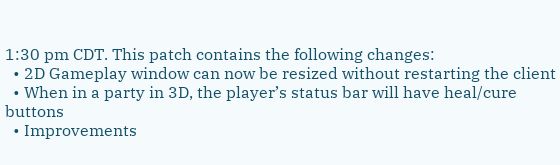1:30 pm CDT. This patch contains the following changes:
  • 2D Gameplay window can now be resized without restarting the client
  • When in a party in 3D, the player’s status bar will have heal/cure buttons
  • Improvements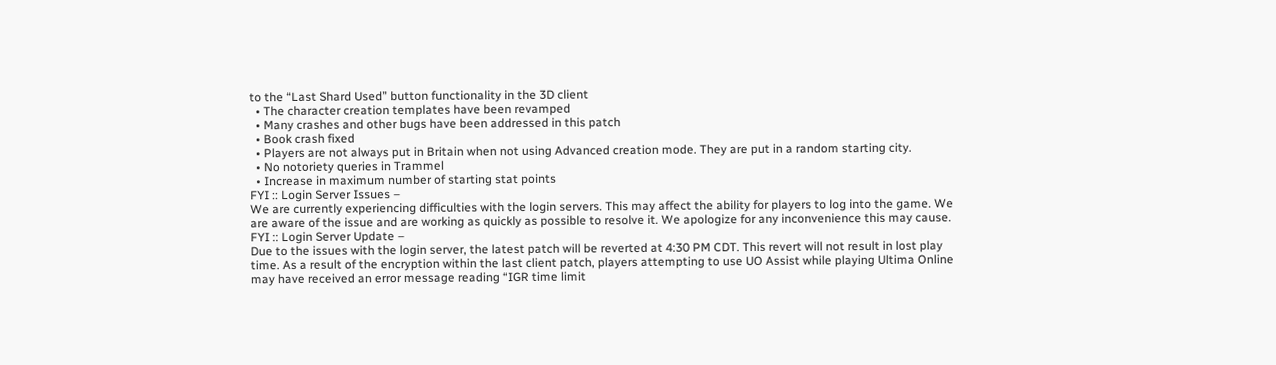to the “Last Shard Used” button functionality in the 3D client
  • The character creation templates have been revamped
  • Many crashes and other bugs have been addressed in this patch
  • Book crash fixed
  • Players are not always put in Britain when not using Advanced creation mode. They are put in a random starting city.
  • No notoriety queries in Trammel
  • Increase in maximum number of starting stat points
FYI :: Login Server Issues –
We are currently experiencing difficulties with the login servers. This may affect the ability for players to log into the game. We are aware of the issue and are working as quickly as possible to resolve it. We apologize for any inconvenience this may cause.
FYI :: Login Server Update –
Due to the issues with the login server, the latest patch will be reverted at 4:30 PM CDT. This revert will not result in lost play time. As a result of the encryption within the last client patch, players attempting to use UO Assist while playing Ultima Online may have received an error message reading “IGR time limit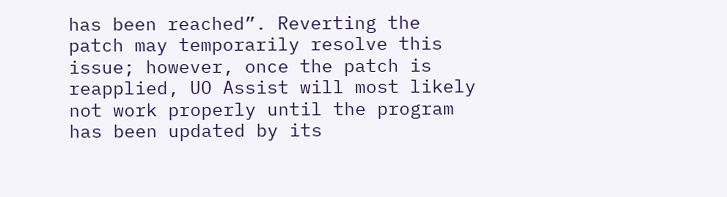has been reached”. Reverting the patch may temporarily resolve this issue; however, once the patch is reapplied, UO Assist will most likely not work properly until the program has been updated by its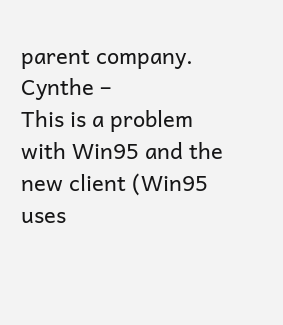parent company.
Cynthe –
This is a problem with Win95 and the new client (Win95 uses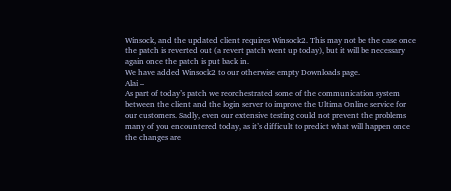Winsock, and the updated client requires Winsock2. This may not be the case once the patch is reverted out (a revert patch went up today), but it will be necessary again once the patch is put back in.
We have added Winsock2 to our otherwise empty Downloads page.
Alai –
As part of today’s patch we reorchestrated some of the communication system between the client and the login server to improve the Ultima Online service for our customers. Sadly, even our extensive testing could not prevent the problems many of you encountered today, as it’s difficult to predict what will happen once the changes are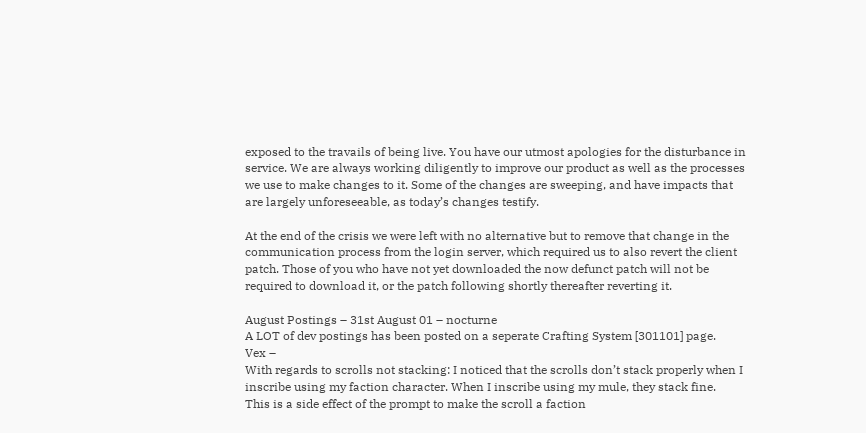exposed to the travails of being live. You have our utmost apologies for the disturbance in service. We are always working diligently to improve our product as well as the processes we use to make changes to it. Some of the changes are sweeping, and have impacts that are largely unforeseeable, as today’s changes testify.

At the end of the crisis we were left with no alternative but to remove that change in the communication process from the login server, which required us to also revert the client patch. Those of you who have not yet downloaded the now defunct patch will not be required to download it, or the patch following shortly thereafter reverting it.

August Postings – 31st August 01 – nocturne
A LOT of dev postings has been posted on a seperate Crafting System [301101] page.
Vex –
With regards to scrolls not stacking: I noticed that the scrolls don’t stack properly when I inscribe using my faction character. When I inscribe using my mule, they stack fine.
This is a side effect of the prompt to make the scroll a faction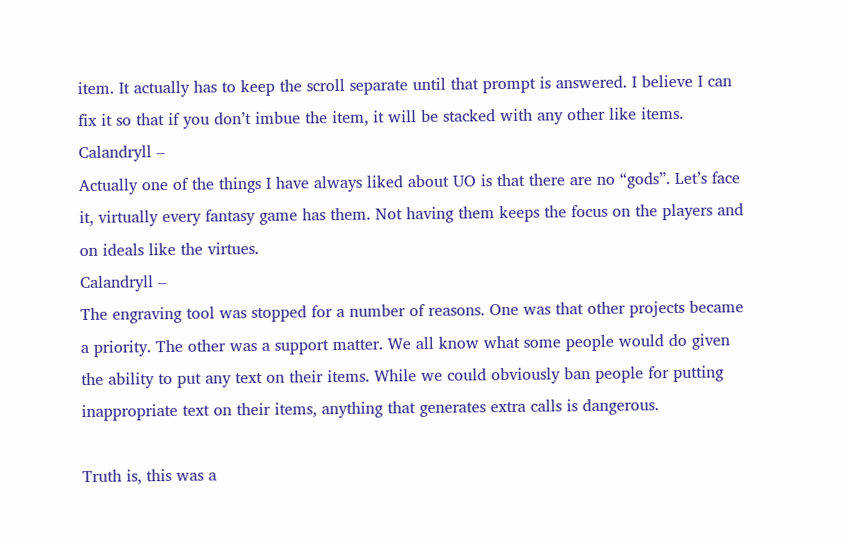item. It actually has to keep the scroll separate until that prompt is answered. I believe I can fix it so that if you don’t imbue the item, it will be stacked with any other like items.
Calandryll –
Actually one of the things I have always liked about UO is that there are no “gods”. Let’s face it, virtually every fantasy game has them. Not having them keeps the focus on the players and on ideals like the virtues.
Calandryll –
The engraving tool was stopped for a number of reasons. One was that other projects became a priority. The other was a support matter. We all know what some people would do given the ability to put any text on their items. While we could obviously ban people for putting inappropriate text on their items, anything that generates extra calls is dangerous.

Truth is, this was a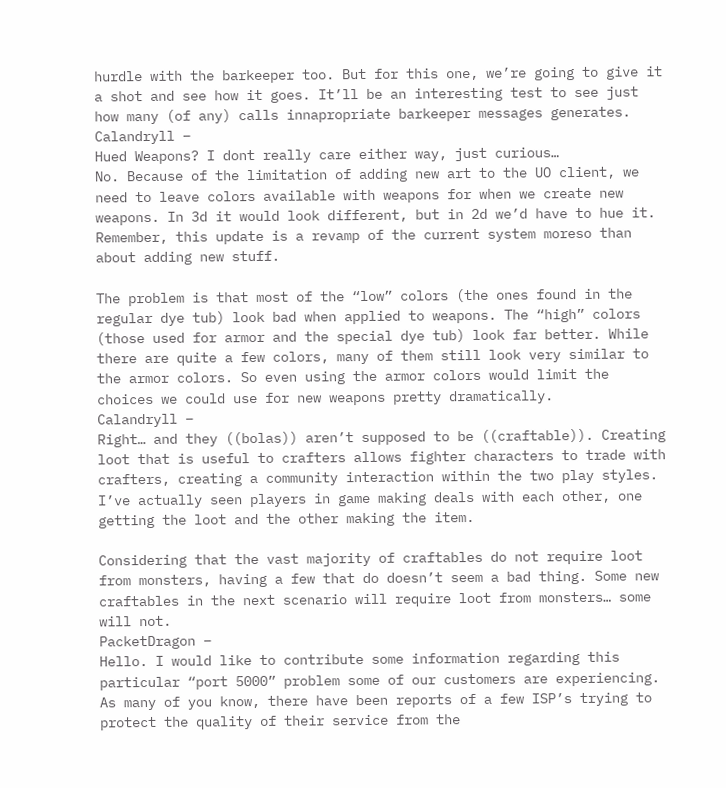hurdle with the barkeeper too. But for this one, we’re going to give it a shot and see how it goes. It’ll be an interesting test to see just how many (of any) calls innapropriate barkeeper messages generates.
Calandryll –
Hued Weapons? I dont really care either way, just curious…
No. Because of the limitation of adding new art to the UO client, we need to leave colors available with weapons for when we create new weapons. In 3d it would look different, but in 2d we’d have to hue it. Remember, this update is a revamp of the current system moreso than about adding new stuff.

The problem is that most of the “low” colors (the ones found in the regular dye tub) look bad when applied to weapons. The “high” colors (those used for armor and the special dye tub) look far better. While there are quite a few colors, many of them still look very similar to the armor colors. So even using the armor colors would limit the choices we could use for new weapons pretty dramatically.
Calandryll –
Right… and they ((bolas)) aren’t supposed to be ((craftable)). Creating loot that is useful to crafters allows fighter characters to trade with crafters, creating a community interaction within the two play styles. I’ve actually seen players in game making deals with each other, one getting the loot and the other making the item.

Considering that the vast majority of craftables do not require loot from monsters, having a few that do doesn’t seem a bad thing. Some new craftables in the next scenario will require loot from monsters… some will not.
PacketDragon –
Hello. I would like to contribute some information regarding this particular “port 5000” problem some of our customers are experiencing. As many of you know, there have been reports of a few ISP’s trying to protect the quality of their service from the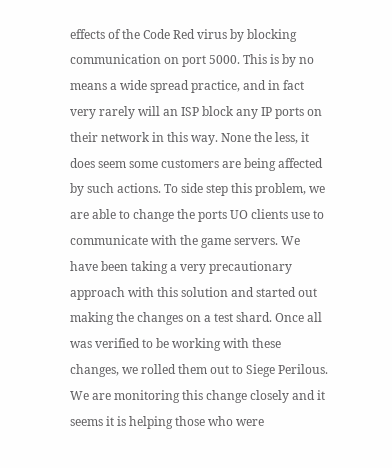effects of the Code Red virus by blocking communication on port 5000. This is by no means a wide spread practice, and in fact very rarely will an ISP block any IP ports on their network in this way. None the less, it does seem some customers are being affected by such actions. To side step this problem, we are able to change the ports UO clients use to communicate with the game servers. We have been taking a very precautionary approach with this solution and started out making the changes on a test shard. Once all was verified to be working with these changes, we rolled them out to Siege Perilous. We are monitoring this change closely and it seems it is helping those who were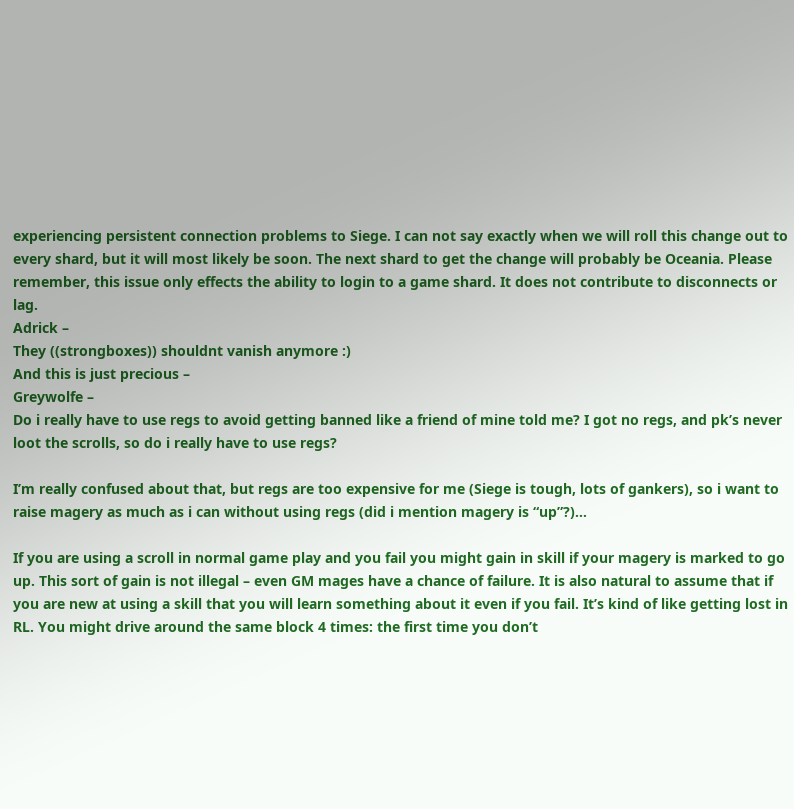experiencing persistent connection problems to Siege. I can not say exactly when we will roll this change out to every shard, but it will most likely be soon. The next shard to get the change will probably be Oceania. Please remember, this issue only effects the ability to login to a game shard. It does not contribute to disconnects or lag.
Adrick –
They ((strongboxes)) shouldnt vanish anymore :)
And this is just precious –
Greywolfe –
Do i really have to use regs to avoid getting banned like a friend of mine told me? I got no regs, and pk’s never loot the scrolls, so do i really have to use regs?

I’m really confused about that, but regs are too expensive for me (Siege is tough, lots of gankers), so i want to raise magery as much as i can without using regs (did i mention magery is “up”?)…

If you are using a scroll in normal game play and you fail you might gain in skill if your magery is marked to go up. This sort of gain is not illegal – even GM mages have a chance of failure. It is also natural to assume that if you are new at using a skill that you will learn something about it even if you fail. It’s kind of like getting lost in RL. You might drive around the same block 4 times: the first time you don’t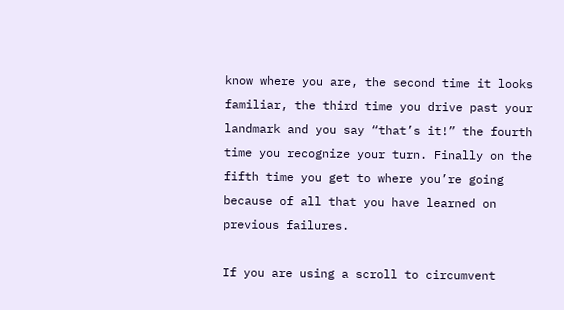know where you are, the second time it looks familiar, the third time you drive past your landmark and you say “that’s it!” the fourth time you recognize your turn. Finally on the fifth time you get to where you’re going because of all that you have learned on previous failures.

If you are using a scroll to circumvent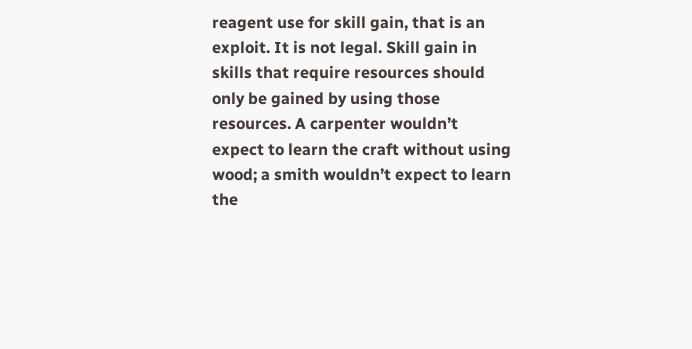reagent use for skill gain, that is an exploit. It is not legal. Skill gain in skills that require resources should only be gained by using those resources. A carpenter wouldn’t expect to learn the craft without using wood; a smith wouldn’t expect to learn the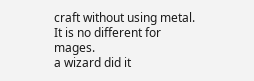craft without using metal. It is no different for mages.
a wizard did it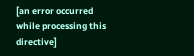[an error occurred while processing this directive]